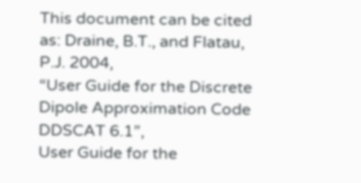This document can be cited as: Draine, B.T., and Flatau, P.J. 2004,
“User Guide for the Discrete Dipole Approximation Code DDSCAT 6.1”,
User Guide for the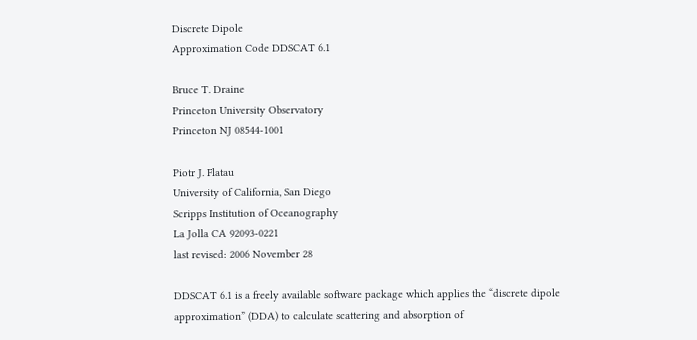Discrete Dipole
Approximation Code DDSCAT 6.1

Bruce T. Draine
Princeton University Observatory
Princeton NJ 08544-1001

Piotr J. Flatau
University of California, San Diego
Scripps Institution of Oceanography
La Jolla CA 92093-0221
last revised: 2006 November 28

DDSCAT 6.1 is a freely available software package which applies the “discrete dipole approximation” (DDA) to calculate scattering and absorption of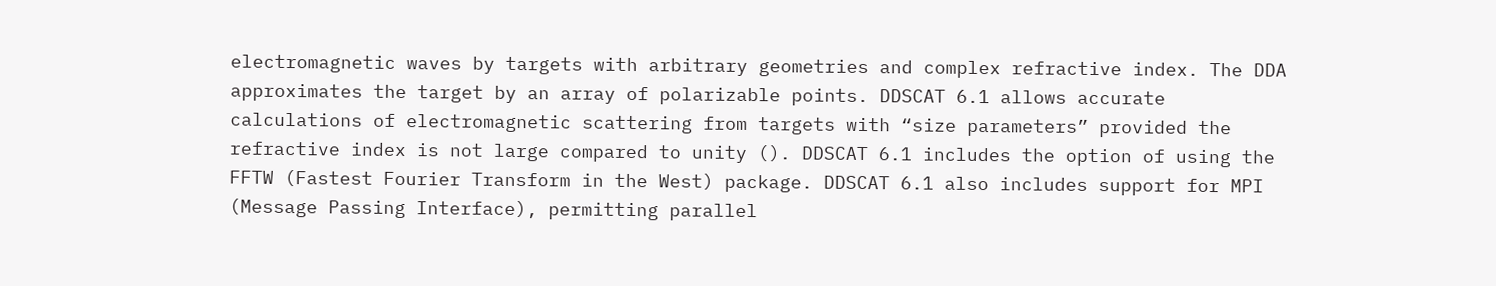electromagnetic waves by targets with arbitrary geometries and complex refractive index. The DDA approximates the target by an array of polarizable points. DDSCAT 6.1 allows accurate calculations of electromagnetic scattering from targets with “size parameters” provided the refractive index is not large compared to unity (). DDSCAT 6.1 includes the option of using the FFTW (Fastest Fourier Transform in the West) package. DDSCAT 6.1 also includes support for MPI (Message Passing Interface), permitting parallel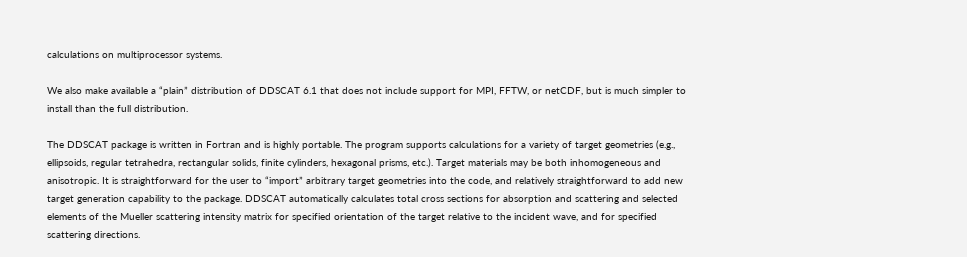calculations on multiprocessor systems.

We also make available a “plain” distribution of DDSCAT 6.1 that does not include support for MPI, FFTW, or netCDF, but is much simpler to install than the full distribution.

The DDSCAT package is written in Fortran and is highly portable. The program supports calculations for a variety of target geometries (e.g., ellipsoids, regular tetrahedra, rectangular solids, finite cylinders, hexagonal prisms, etc.). Target materials may be both inhomogeneous and anisotropic. It is straightforward for the user to “import” arbitrary target geometries into the code, and relatively straightforward to add new target generation capability to the package. DDSCAT automatically calculates total cross sections for absorption and scattering and selected elements of the Mueller scattering intensity matrix for specified orientation of the target relative to the incident wave, and for specified scattering directions.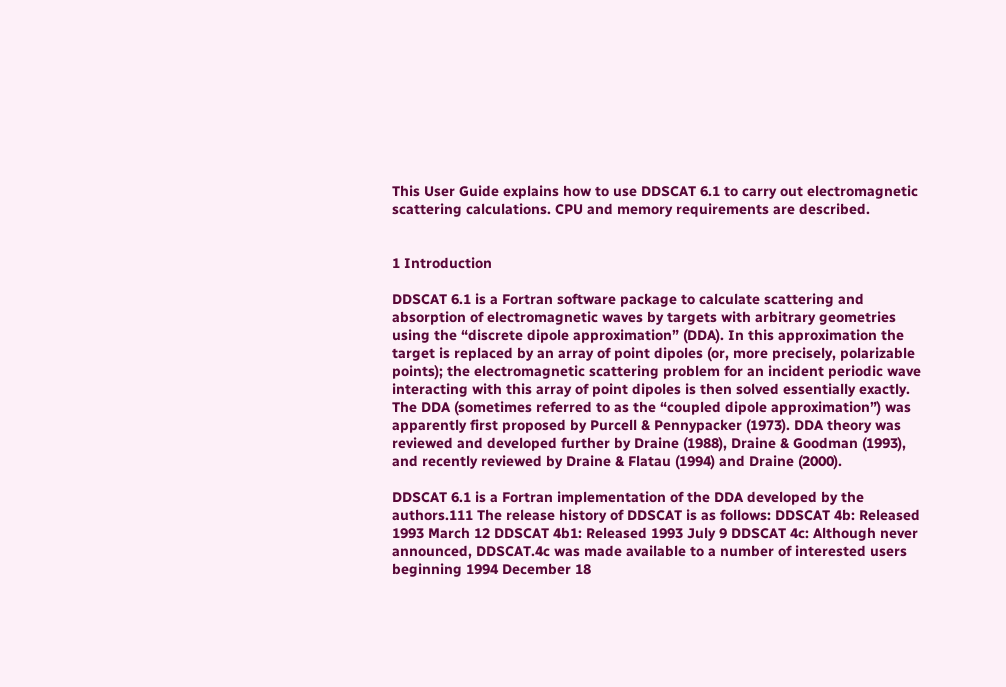This User Guide explains how to use DDSCAT 6.1 to carry out electromagnetic scattering calculations. CPU and memory requirements are described.


1 Introduction

DDSCAT 6.1 is a Fortran software package to calculate scattering and absorption of electromagnetic waves by targets with arbitrary geometries using the “discrete dipole approximation” (DDA). In this approximation the target is replaced by an array of point dipoles (or, more precisely, polarizable points); the electromagnetic scattering problem for an incident periodic wave interacting with this array of point dipoles is then solved essentially exactly. The DDA (sometimes referred to as the “coupled dipole approximation”) was apparently first proposed by Purcell & Pennypacker (1973). DDA theory was reviewed and developed further by Draine (1988), Draine & Goodman (1993), and recently reviewed by Draine & Flatau (1994) and Draine (2000).

DDSCAT 6.1 is a Fortran implementation of the DDA developed by the authors.111 The release history of DDSCAT is as follows: DDSCAT 4b: Released 1993 March 12 DDSCAT 4b1: Released 1993 July 9 DDSCAT 4c: Although never announced, DDSCAT.4c was made available to a number of interested users beginning 1994 December 18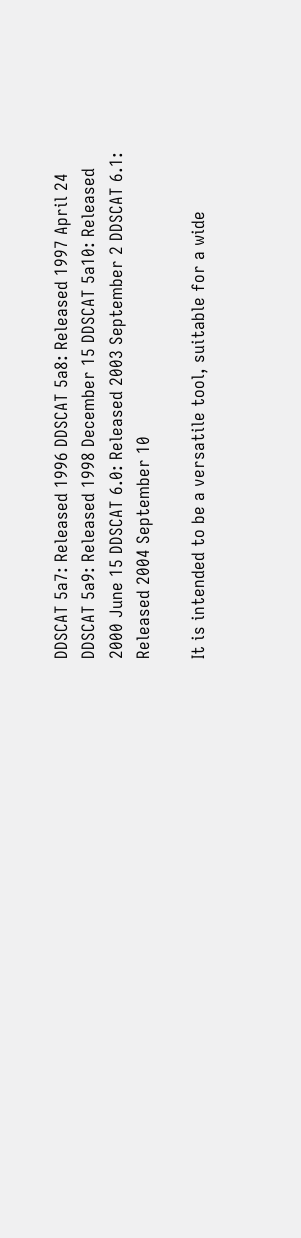DDSCAT 5a7: Released 1996 DDSCAT 5a8: Released 1997 April 24 DDSCAT 5a9: Released 1998 December 15 DDSCAT 5a10: Released 2000 June 15 DDSCAT 6.0: Released 2003 September 2 DDSCAT 6.1: Released 2004 September 10

It is intended to be a versatile tool, suitable for a wide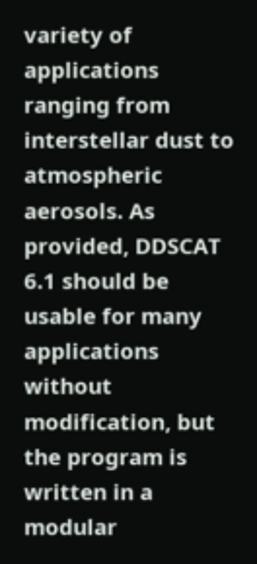variety of applications ranging from interstellar dust to atmospheric aerosols. As provided, DDSCAT 6.1 should be usable for many applications without modification, but the program is written in a modular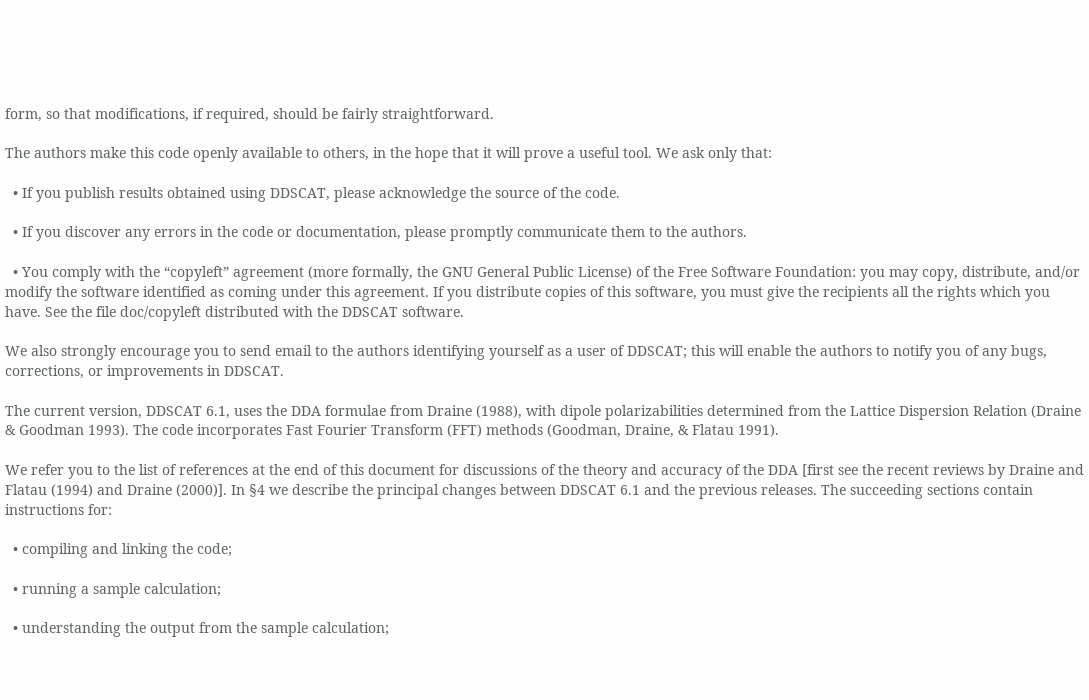form, so that modifications, if required, should be fairly straightforward.

The authors make this code openly available to others, in the hope that it will prove a useful tool. We ask only that:

  • If you publish results obtained using DDSCAT, please acknowledge the source of the code.

  • If you discover any errors in the code or documentation, please promptly communicate them to the authors.

  • You comply with the “copyleft” agreement (more formally, the GNU General Public License) of the Free Software Foundation: you may copy, distribute, and/or modify the software identified as coming under this agreement. If you distribute copies of this software, you must give the recipients all the rights which you have. See the file doc/copyleft distributed with the DDSCAT software.

We also strongly encourage you to send email to the authors identifying yourself as a user of DDSCAT; this will enable the authors to notify you of any bugs, corrections, or improvements in DDSCAT.

The current version, DDSCAT 6.1, uses the DDA formulae from Draine (1988), with dipole polarizabilities determined from the Lattice Dispersion Relation (Draine & Goodman 1993). The code incorporates Fast Fourier Transform (FFT) methods (Goodman, Draine, & Flatau 1991).

We refer you to the list of references at the end of this document for discussions of the theory and accuracy of the DDA [first see the recent reviews by Draine and Flatau (1994) and Draine (2000)]. In §4 we describe the principal changes between DDSCAT 6.1 and the previous releases. The succeeding sections contain instructions for:

  • compiling and linking the code;

  • running a sample calculation;

  • understanding the output from the sample calculation;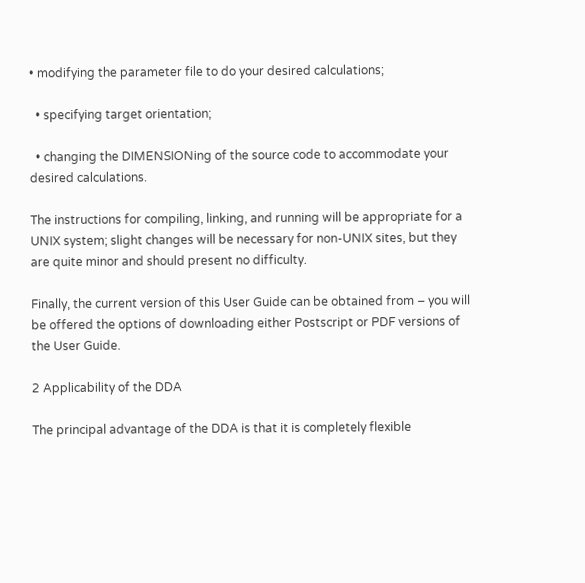• modifying the parameter file to do your desired calculations;

  • specifying target orientation;

  • changing the DIMENSIONing of the source code to accommodate your desired calculations.

The instructions for compiling, linking, and running will be appropriate for a UNIX system; slight changes will be necessary for non-UNIX sites, but they are quite minor and should present no difficulty.

Finally, the current version of this User Guide can be obtained from – you will be offered the options of downloading either Postscript or PDF versions of the User Guide.

2 Applicability of the DDA

The principal advantage of the DDA is that it is completely flexible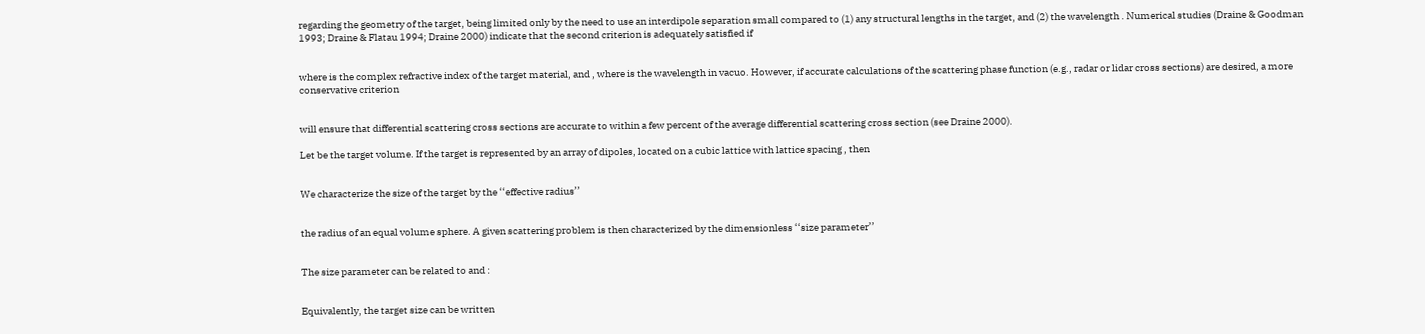regarding the geometry of the target, being limited only by the need to use an interdipole separation small compared to (1) any structural lengths in the target, and (2) the wavelength . Numerical studies (Draine & Goodman 1993; Draine & Flatau 1994; Draine 2000) indicate that the second criterion is adequately satisfied if


where is the complex refractive index of the target material, and , where is the wavelength in vacuo. However, if accurate calculations of the scattering phase function (e.g., radar or lidar cross sections) are desired, a more conservative criterion


will ensure that differential scattering cross sections are accurate to within a few percent of the average differential scattering cross section (see Draine 2000).

Let be the target volume. If the target is represented by an array of dipoles, located on a cubic lattice with lattice spacing , then


We characterize the size of the target by the ‘‘effective radius’’


the radius of an equal volume sphere. A given scattering problem is then characterized by the dimensionless ‘‘size parameter’’


The size parameter can be related to and :


Equivalently, the target size can be written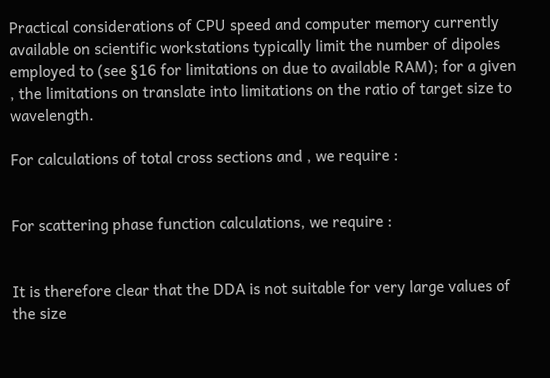Practical considerations of CPU speed and computer memory currently available on scientific workstations typically limit the number of dipoles employed to (see §16 for limitations on due to available RAM); for a given , the limitations on translate into limitations on the ratio of target size to wavelength.

For calculations of total cross sections and , we require :


For scattering phase function calculations, we require :


It is therefore clear that the DDA is not suitable for very large values of the size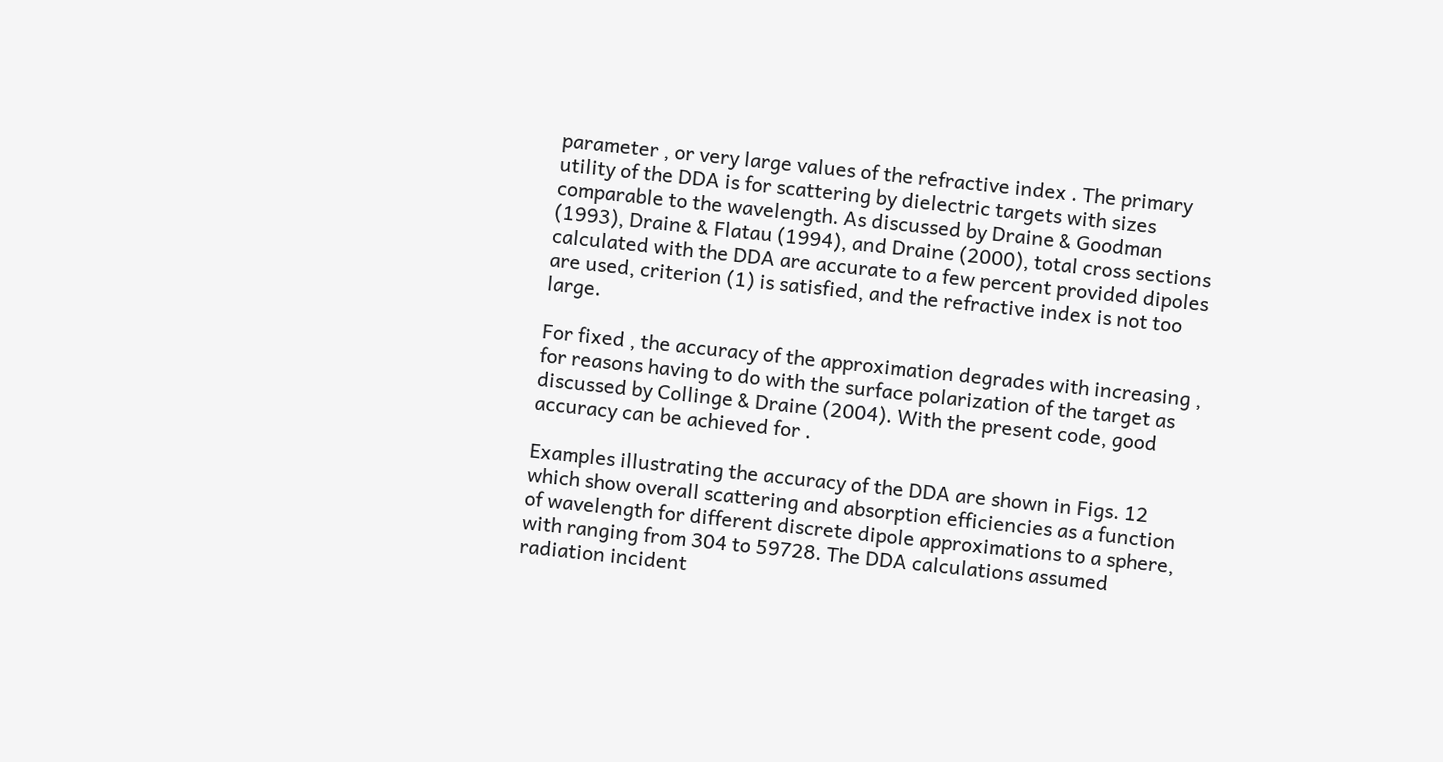parameter , or very large values of the refractive index . The primary utility of the DDA is for scattering by dielectric targets with sizes comparable to the wavelength. As discussed by Draine & Goodman (1993), Draine & Flatau (1994), and Draine (2000), total cross sections calculated with the DDA are accurate to a few percent provided dipoles are used, criterion (1) is satisfied, and the refractive index is not too large.

For fixed , the accuracy of the approximation degrades with increasing , for reasons having to do with the surface polarization of the target as discussed by Collinge & Draine (2004). With the present code, good accuracy can be achieved for .

Examples illustrating the accuracy of the DDA are shown in Figs. 12 which show overall scattering and absorption efficiencies as a function of wavelength for different discrete dipole approximations to a sphere, with ranging from 304 to 59728. The DDA calculations assumed radiation incident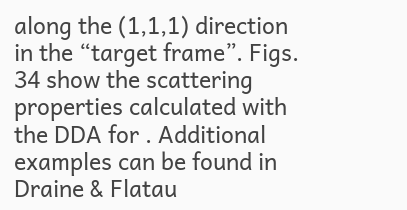along the (1,1,1) direction in the “target frame”. Figs. 34 show the scattering properties calculated with the DDA for . Additional examples can be found in Draine & Flatau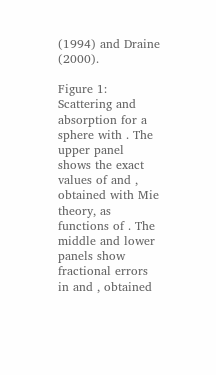(1994) and Draine (2000).

Figure 1: Scattering and absorption for a sphere with . The upper panel shows the exact values of and , obtained with Mie theory, as functions of . The middle and lower panels show fractional errors in and , obtained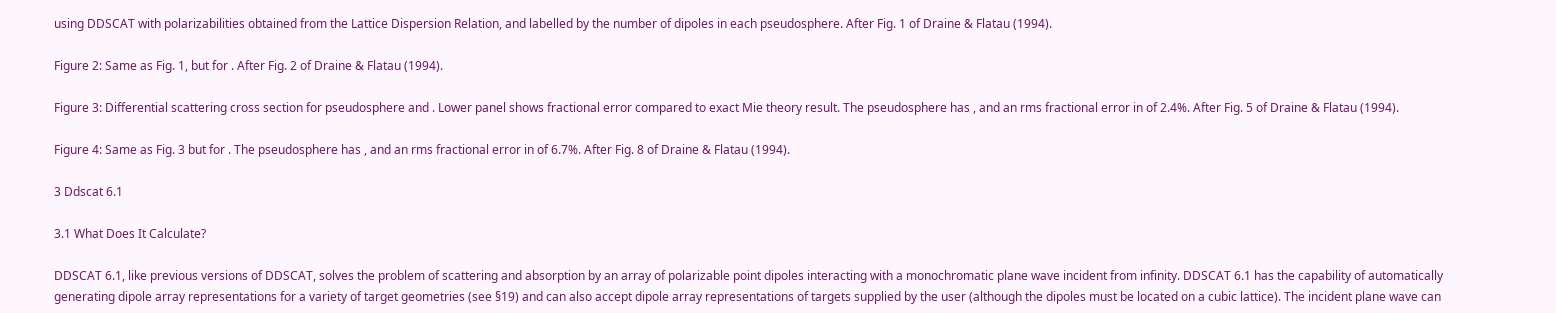using DDSCAT with polarizabilities obtained from the Lattice Dispersion Relation, and labelled by the number of dipoles in each pseudosphere. After Fig. 1 of Draine & Flatau (1994).

Figure 2: Same as Fig. 1, but for . After Fig. 2 of Draine & Flatau (1994).

Figure 3: Differential scattering cross section for pseudosphere and . Lower panel shows fractional error compared to exact Mie theory result. The pseudosphere has , and an rms fractional error in of 2.4%. After Fig. 5 of Draine & Flatau (1994).

Figure 4: Same as Fig. 3 but for . The pseudosphere has , and an rms fractional error in of 6.7%. After Fig. 8 of Draine & Flatau (1994).

3 Ddscat 6.1

3.1 What Does It Calculate?

DDSCAT 6.1, like previous versions of DDSCAT, solves the problem of scattering and absorption by an array of polarizable point dipoles interacting with a monochromatic plane wave incident from infinity. DDSCAT 6.1 has the capability of automatically generating dipole array representations for a variety of target geometries (see §19) and can also accept dipole array representations of targets supplied by the user (although the dipoles must be located on a cubic lattice). The incident plane wave can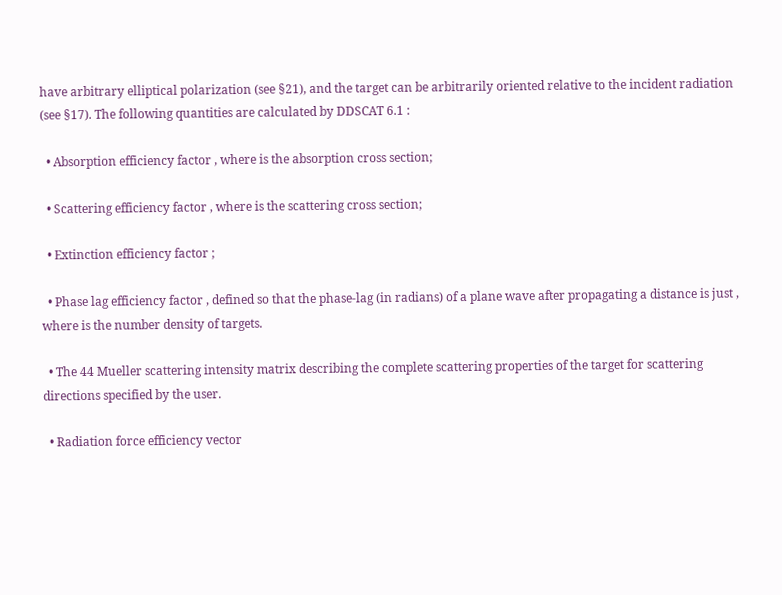have arbitrary elliptical polarization (see §21), and the target can be arbitrarily oriented relative to the incident radiation (see §17). The following quantities are calculated by DDSCAT 6.1 :

  • Absorption efficiency factor , where is the absorption cross section;

  • Scattering efficiency factor , where is the scattering cross section;

  • Extinction efficiency factor ;

  • Phase lag efficiency factor , defined so that the phase-lag (in radians) of a plane wave after propagating a distance is just , where is the number density of targets.

  • The 44 Mueller scattering intensity matrix describing the complete scattering properties of the target for scattering directions specified by the user.

  • Radiation force efficiency vector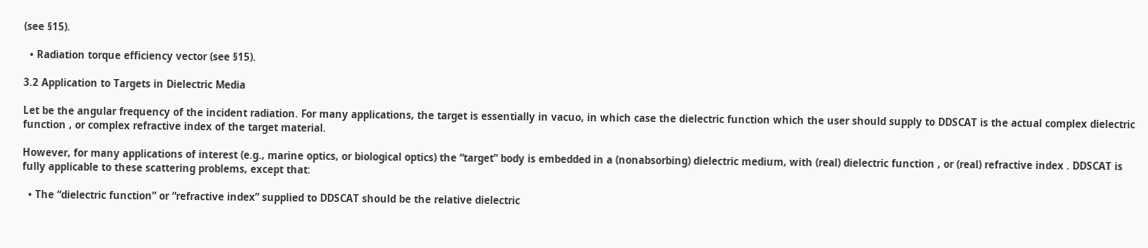(see §15).

  • Radiation torque efficiency vector (see §15).

3.2 Application to Targets in Dielectric Media

Let be the angular frequency of the incident radiation. For many applications, the target is essentially in vacuo, in which case the dielectric function which the user should supply to DDSCAT is the actual complex dielectric function , or complex refractive index of the target material.

However, for many applications of interest (e.g., marine optics, or biological optics) the “target” body is embedded in a (nonabsorbing) dielectric medium, with (real) dielectric function , or (real) refractive index . DDSCAT is fully applicable to these scattering problems, except that:

  • The “dielectric function” or “refractive index” supplied to DDSCAT should be the relative dielectric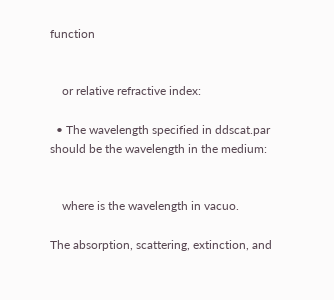function


    or relative refractive index:

  • The wavelength specified in ddscat.par should be the wavelength in the medium:


    where is the wavelength in vacuo.

The absorption, scattering, extinction, and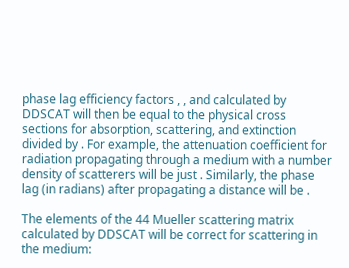phase lag efficiency factors , , and calculated by DDSCAT will then be equal to the physical cross sections for absorption, scattering, and extinction divided by . For example, the attenuation coefficient for radiation propagating through a medium with a number density of scatterers will be just . Similarly, the phase lag (in radians) after propagating a distance will be .

The elements of the 44 Mueller scattering matrix calculated by DDSCAT will be correct for scattering in the medium: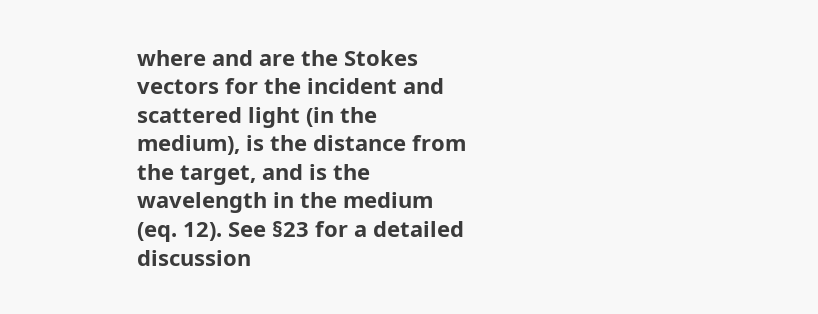where and are the Stokes vectors for the incident and scattered light (in the medium), is the distance from the target, and is the wavelength in the medium (eq. 12). See §23 for a detailed discussion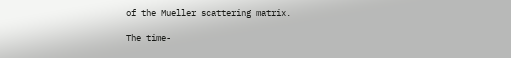of the Mueller scattering matrix.

The time-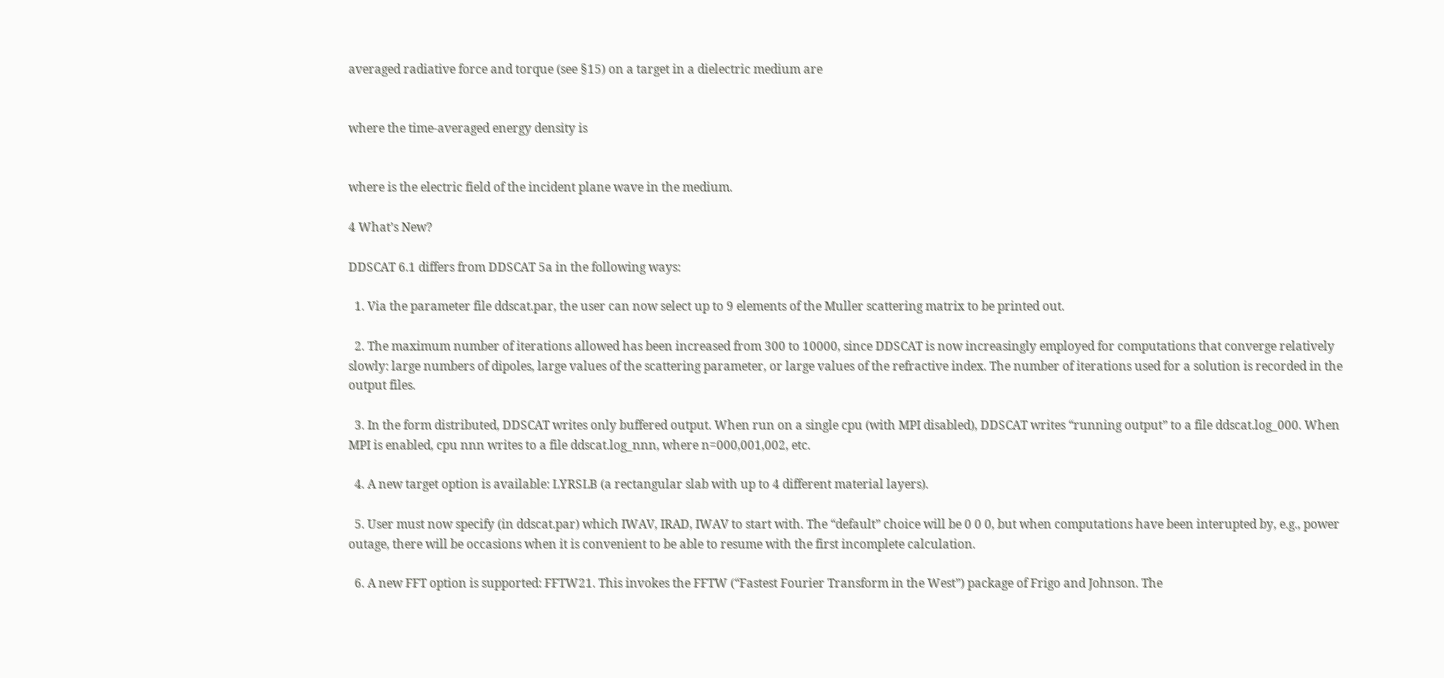averaged radiative force and torque (see §15) on a target in a dielectric medium are


where the time-averaged energy density is


where is the electric field of the incident plane wave in the medium.

4 What’s New?

DDSCAT 6.1 differs from DDSCAT 5a in the following ways:

  1. Via the parameter file ddscat.par, the user can now select up to 9 elements of the Muller scattering matrix to be printed out.

  2. The maximum number of iterations allowed has been increased from 300 to 10000, since DDSCAT is now increasingly employed for computations that converge relatively slowly: large numbers of dipoles, large values of the scattering parameter, or large values of the refractive index. The number of iterations used for a solution is recorded in the output files.

  3. In the form distributed, DDSCAT writes only buffered output. When run on a single cpu (with MPI disabled), DDSCAT writes “running output” to a file ddscat.log_000. When MPI is enabled, cpu nnn writes to a file ddscat.log_nnn, where n=000,001,002, etc.

  4. A new target option is available: LYRSLB (a rectangular slab with up to 4 different material layers).

  5. User must now specify (in ddscat.par) which IWAV, IRAD, IWAV to start with. The “default” choice will be 0 0 0, but when computations have been interupted by, e.g., power outage, there will be occasions when it is convenient to be able to resume with the first incomplete calculation.

  6. A new FFT option is supported: FFTW21. This invokes the FFTW (“Fastest Fourier Transform in the West”) package of Frigo and Johnson. The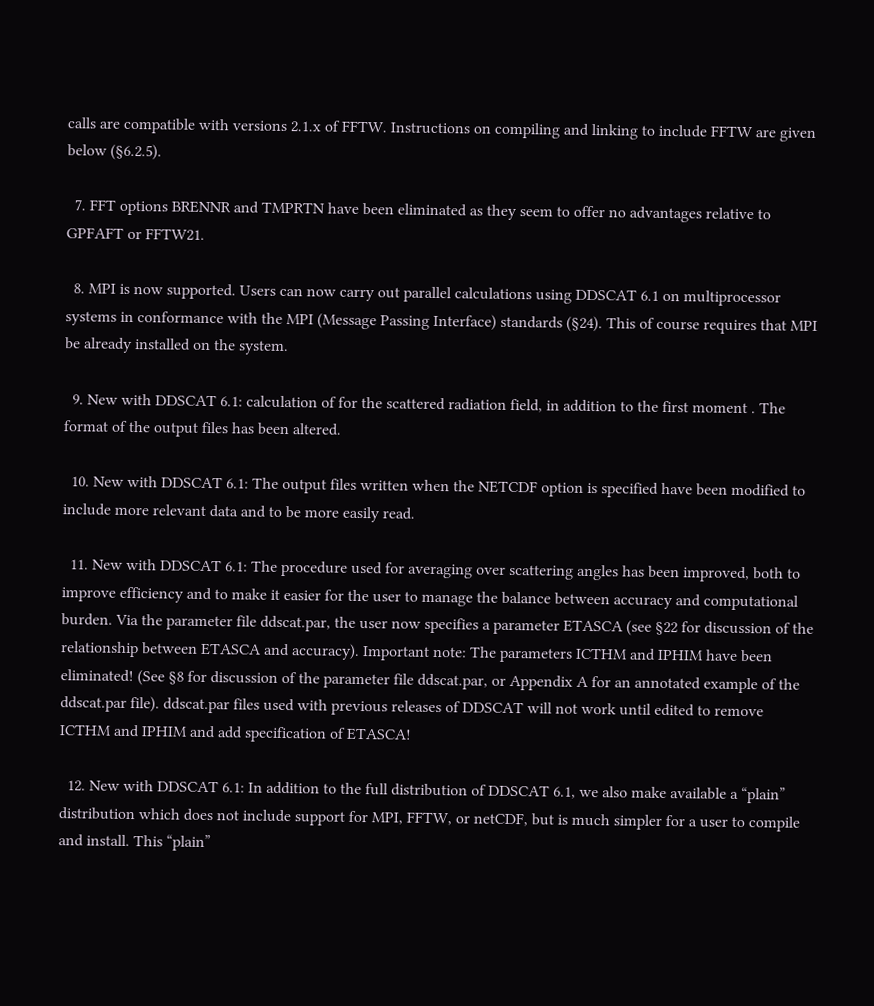calls are compatible with versions 2.1.x of FFTW. Instructions on compiling and linking to include FFTW are given below (§6.2.5).

  7. FFT options BRENNR and TMPRTN have been eliminated as they seem to offer no advantages relative to GPFAFT or FFTW21.

  8. MPI is now supported. Users can now carry out parallel calculations using DDSCAT 6.1 on multiprocessor systems in conformance with the MPI (Message Passing Interface) standards (§24). This of course requires that MPI be already installed on the system.

  9. New with DDSCAT 6.1: calculation of for the scattered radiation field, in addition to the first moment . The format of the output files has been altered.

  10. New with DDSCAT 6.1: The output files written when the NETCDF option is specified have been modified to include more relevant data and to be more easily read.

  11. New with DDSCAT 6.1: The procedure used for averaging over scattering angles has been improved, both to improve efficiency and to make it easier for the user to manage the balance between accuracy and computational burden. Via the parameter file ddscat.par, the user now specifies a parameter ETASCA (see §22 for discussion of the relationship between ETASCA and accuracy). Important note: The parameters ICTHM and IPHIM have been eliminated! (See §8 for discussion of the parameter file ddscat.par, or Appendix A for an annotated example of the ddscat.par file). ddscat.par files used with previous releases of DDSCAT will not work until edited to remove ICTHM and IPHIM and add specification of ETASCA!

  12. New with DDSCAT 6.1: In addition to the full distribution of DDSCAT 6.1, we also make available a “plain” distribution which does not include support for MPI, FFTW, or netCDF, but is much simpler for a user to compile and install. This “plain”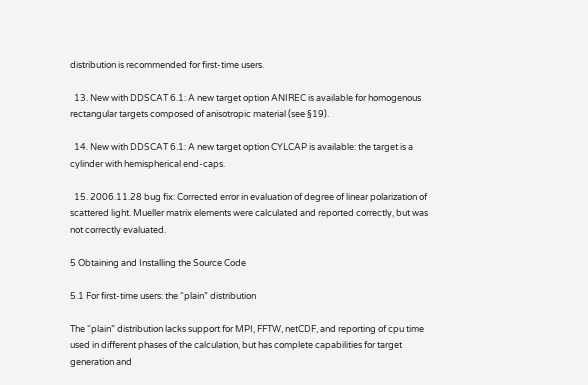distribution is recommended for first-time users.

  13. New with DDSCAT 6.1: A new target option ANIREC is available for homogenous rectangular targets composed of anisotropic material (see §19).

  14. New with DDSCAT 6.1: A new target option CYLCAP is available: the target is a cylinder with hemispherical end-caps.

  15. 2006.11.28 bug fix: Corrected error in evaluation of degree of linear polarization of scattered light. Mueller matrix elements were calculated and reported correctly, but was not correctly evaluated.

5 Obtaining and Installing the Source Code

5.1 For first-time users: the “plain” distribution

The “plain” distribution lacks support for MPI, FFTW, netCDF, and reporting of cpu time used in different phases of the calculation, but has complete capabilities for target generation and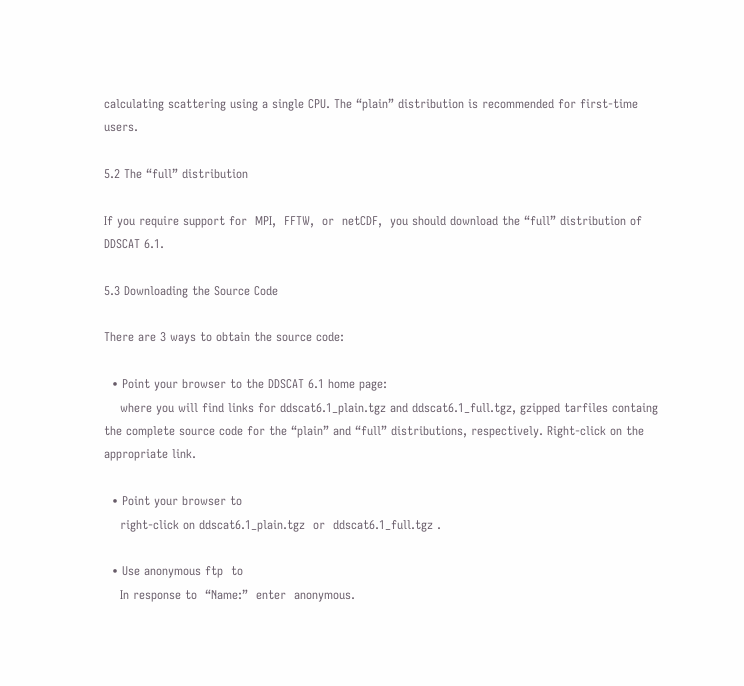calculating scattering using a single CPU. The “plain” distribution is recommended for first-time users.

5.2 The “full” distribution

If you require support for  MPI,  FFTW,  or  netCDF,  you should download the “full” distribution of DDSCAT 6.1.

5.3 Downloading the Source Code

There are 3 ways to obtain the source code:

  • Point your browser to the DDSCAT 6.1 home page:
    where you will find links for ddscat6.1_plain.tgz and ddscat6.1_full.tgz, gzipped tarfiles containg the complete source code for the “plain” and “full” distributions, respectively. Right-click on the appropriate link.

  • Point your browser to
    right-click on ddscat6.1_plain.tgz  or  ddscat6.1_full.tgz .

  • Use anonymous ftp  to
    In response to  “Name:”  enter  anonymous.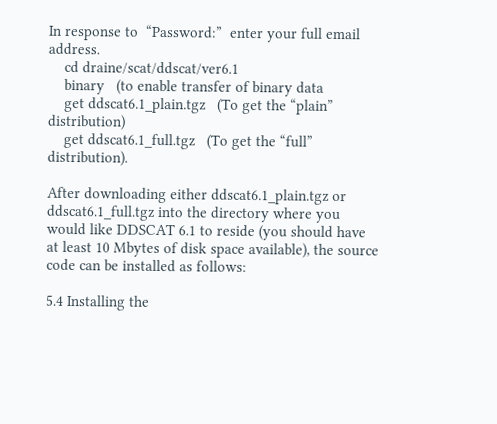In response to  “Password:”  enter your full email address.
    cd draine/scat/ddscat/ver6.1
    binary   (to enable transfer of binary data
    get ddscat6.1_plain.tgz   (To get the “plain” distribution)
    get ddscat6.1_full.tgz   (To get the “full” distribution).

After downloading either ddscat6.1_plain.tgz or ddscat6.1_full.tgz into the directory where you would like DDSCAT 6.1 to reside (you should have at least 10 Mbytes of disk space available), the source code can be installed as follows:

5.4 Installing the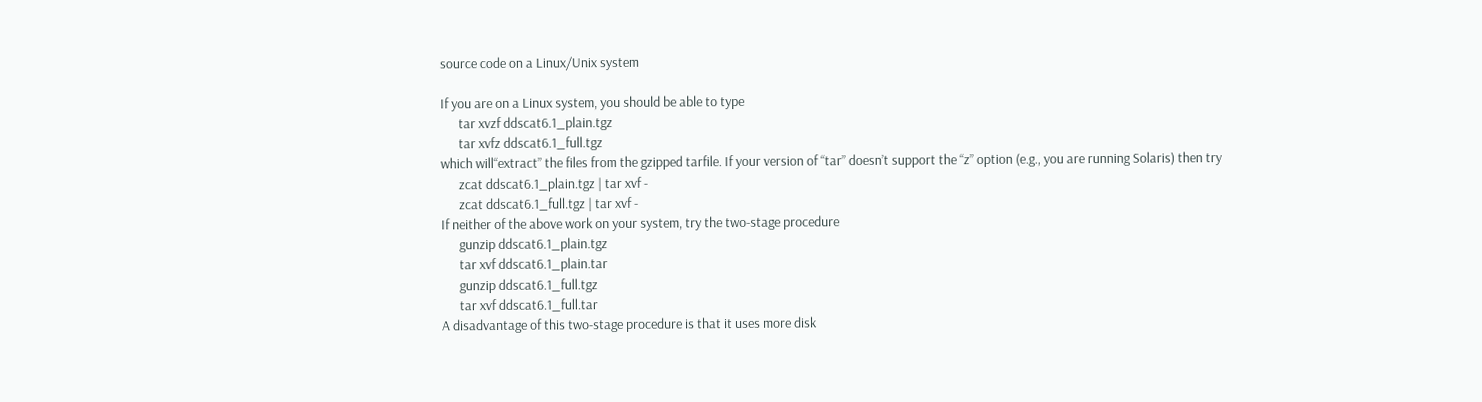source code on a Linux/Unix system

If you are on a Linux system, you should be able to type
      tar xvzf ddscat6.1_plain.tgz
      tar xvfz ddscat6.1_full.tgz
which will“extract” the files from the gzipped tarfile. If your version of “tar” doesn’t support the “z” option (e.g., you are running Solaris) then try
      zcat ddscat6.1_plain.tgz | tar xvf -
      zcat ddscat6.1_full.tgz | tar xvf -
If neither of the above work on your system, try the two-stage procedure
      gunzip ddscat6.1_plain.tgz
      tar xvf ddscat6.1_plain.tar
      gunzip ddscat6.1_full.tgz
      tar xvf ddscat6.1_full.tar
A disadvantage of this two-stage procedure is that it uses more disk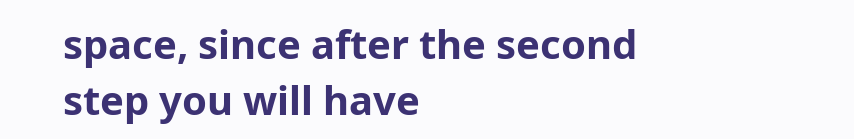space, since after the second step you will have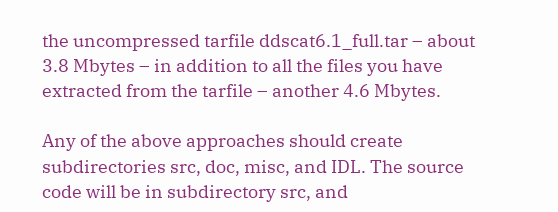the uncompressed tarfile ddscat6.1_full.tar – about 3.8 Mbytes – in addition to all the files you have extracted from the tarfile – another 4.6 Mbytes.

Any of the above approaches should create subdirectories src, doc, misc, and IDL. The source code will be in subdirectory src, and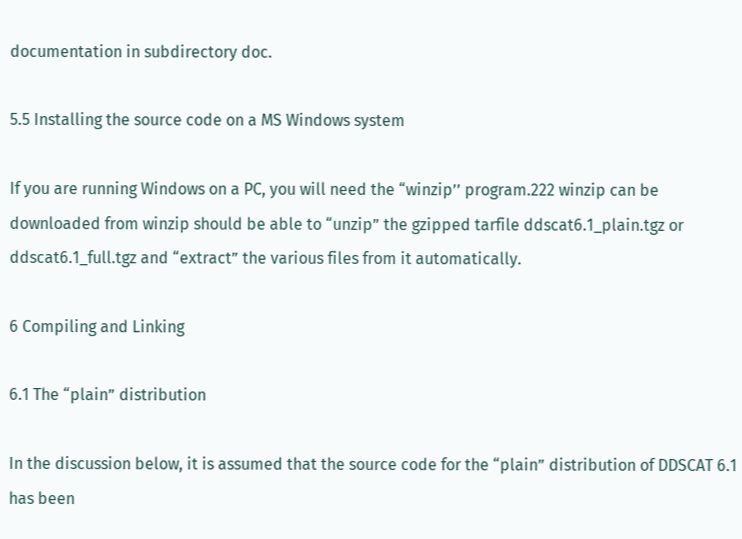documentation in subdirectory doc.

5.5 Installing the source code on a MS Windows system

If you are running Windows on a PC, you will need the “winzip’’ program.222 winzip can be downloaded from winzip should be able to “unzip” the gzipped tarfile ddscat6.1_plain.tgz or ddscat6.1_full.tgz and “extract” the various files from it automatically.

6 Compiling and Linking

6.1 The “plain” distribution

In the discussion below, it is assumed that the source code for the “plain” distribution of DDSCAT 6.1 has been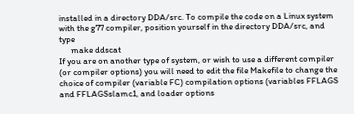installed in a directory DDA/src. To compile the code on a Linux system with the g77 compiler, position yourself in the directory DDA/src, and type
      make ddscat
If you are on another type of system, or wish to use a different compiler (or compiler options) you will need to edit the file Makefile to change the choice of compiler (variable FC) compilation options (variables FFLAGS and FFLAGSslamc1, and loader options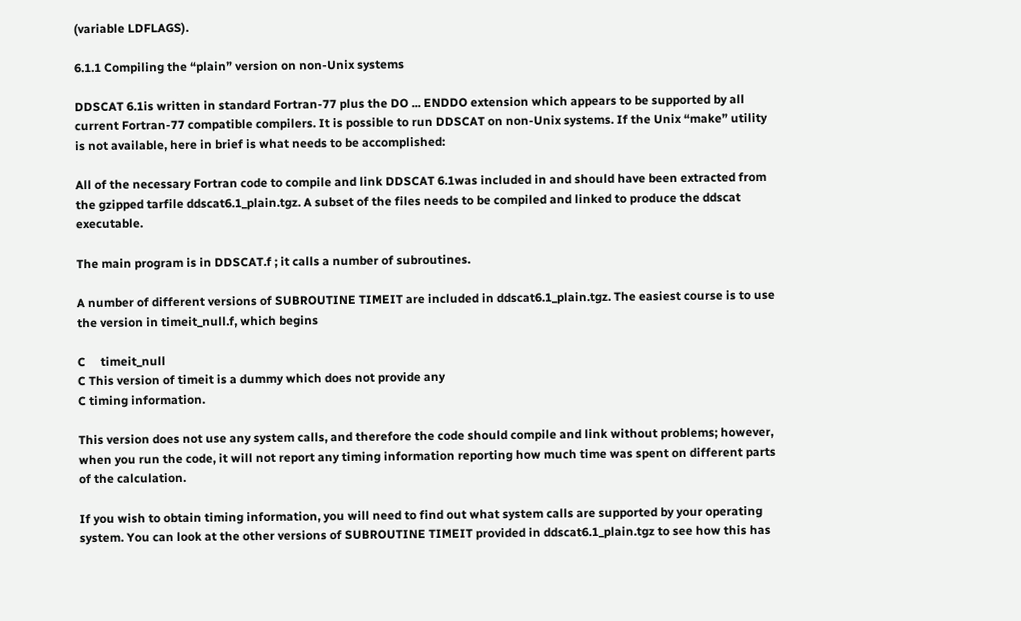(variable LDFLAGS).

6.1.1 Compiling the “plain” version on non-Unix systems

DDSCAT 6.1is written in standard Fortran-77 plus the DO ... ENDDO extension which appears to be supported by all current Fortran-77 compatible compilers. It is possible to run DDSCAT on non-Unix systems. If the Unix “make” utility is not available, here in brief is what needs to be accomplished:

All of the necessary Fortran code to compile and link DDSCAT 6.1was included in and should have been extracted from the gzipped tarfile ddscat6.1_plain.tgz. A subset of the files needs to be compiled and linked to produce the ddscat executable.

The main program is in DDSCAT.f ; it calls a number of subroutines.

A number of different versions of SUBROUTINE TIMEIT are included in ddscat6.1_plain.tgz. The easiest course is to use the version in timeit_null.f, which begins

C     timeit_null
C This version of timeit is a dummy which does not provide any
C timing information.

This version does not use any system calls, and therefore the code should compile and link without problems; however, when you run the code, it will not report any timing information reporting how much time was spent on different parts of the calculation.

If you wish to obtain timing information, you will need to find out what system calls are supported by your operating system. You can look at the other versions of SUBROUTINE TIMEIT provided in ddscat6.1_plain.tgz to see how this has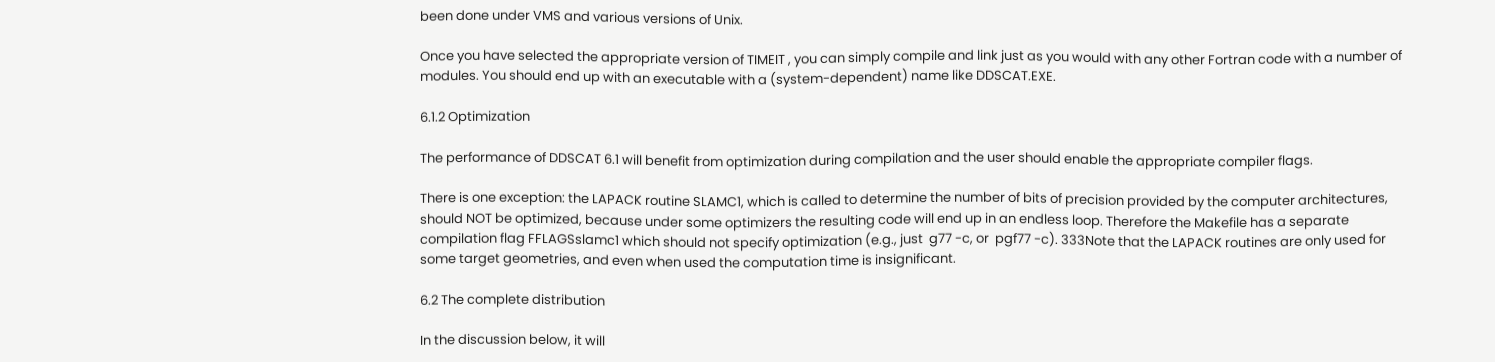been done under VMS and various versions of Unix.

Once you have selected the appropriate version of TIMEIT , you can simply compile and link just as you would with any other Fortran code with a number of modules. You should end up with an executable with a (system-dependent) name like DDSCAT.EXE.

6.1.2 Optimization

The performance of DDSCAT 6.1 will benefit from optimization during compilation and the user should enable the appropriate compiler flags.

There is one exception: the LAPACK routine SLAMC1, which is called to determine the number of bits of precision provided by the computer architectures, should NOT be optimized, because under some optimizers the resulting code will end up in an endless loop. Therefore the Makefile has a separate compilation flag FFLAGSslamc1 which should not specify optimization (e.g., just  g77 -c, or  pgf77 -c). 333Note that the LAPACK routines are only used for some target geometries, and even when used the computation time is insignificant.

6.2 The complete distribution

In the discussion below, it will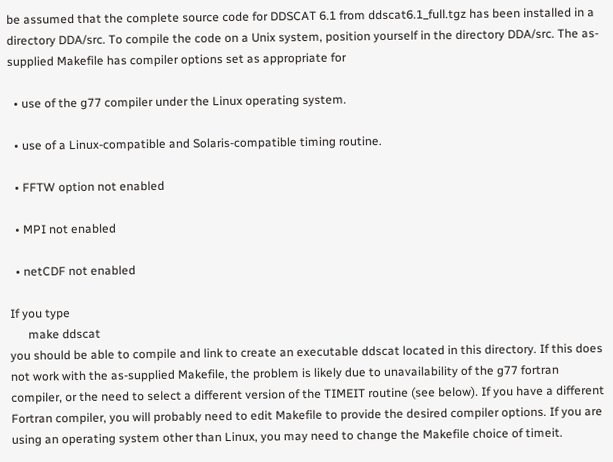be assumed that the complete source code for DDSCAT 6.1 from ddscat6.1_full.tgz has been installed in a directory DDA/src. To compile the code on a Unix system, position yourself in the directory DDA/src. The as-supplied Makefile has compiler options set as appropriate for

  • use of the g77 compiler under the Linux operating system.

  • use of a Linux-compatible and Solaris-compatible timing routine.

  • FFTW option not enabled

  • MPI not enabled

  • netCDF not enabled

If you type
      make ddscat
you should be able to compile and link to create an executable ddscat located in this directory. If this does not work with the as-supplied Makefile, the problem is likely due to unavailability of the g77 fortran compiler, or the need to select a different version of the TIMEIT routine (see below). If you have a different Fortran compiler, you will probably need to edit Makefile to provide the desired compiler options. If you are using an operating system other than Linux, you may need to change the Makefile choice of timeit.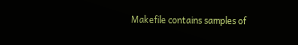Makefile contains samples of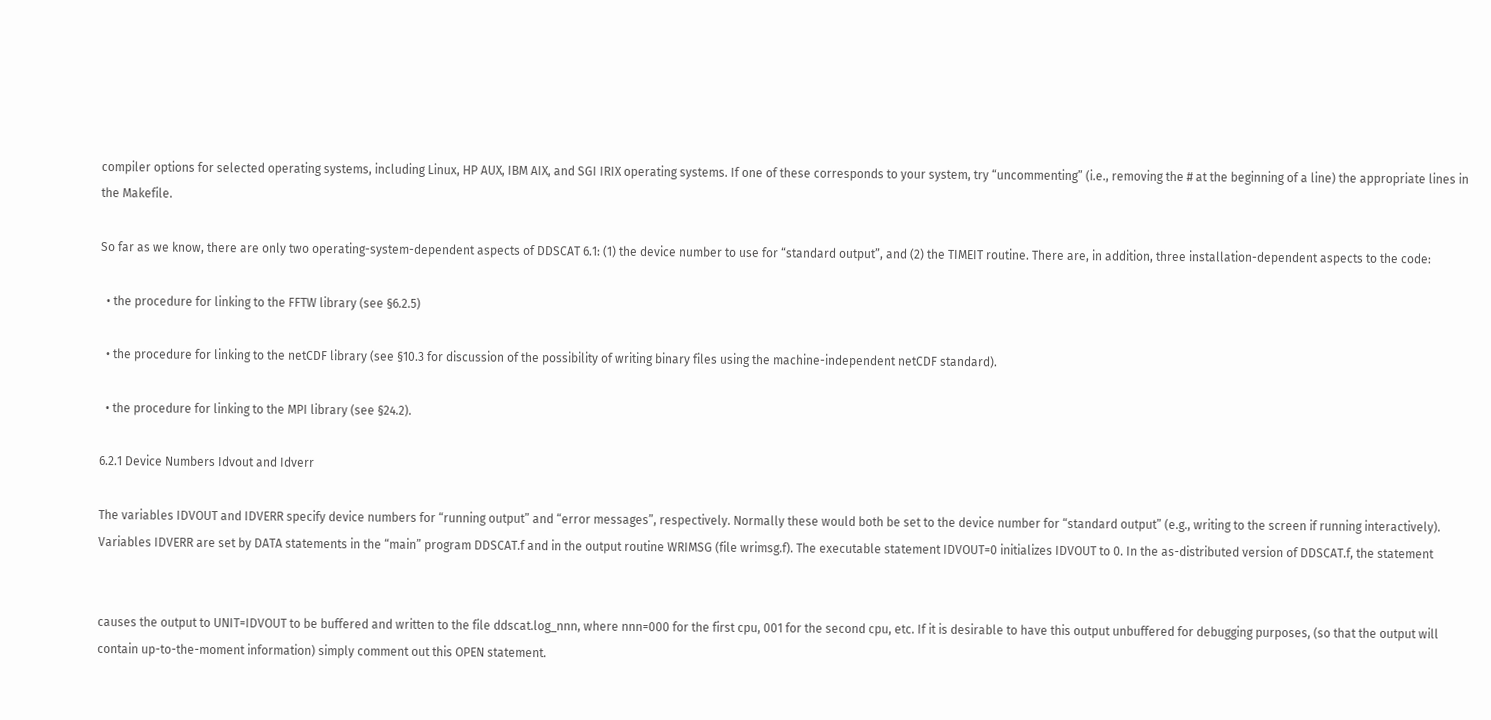compiler options for selected operating systems, including Linux, HP AUX, IBM AIX, and SGI IRIX operating systems. If one of these corresponds to your system, try “uncommenting” (i.e., removing the # at the beginning of a line) the appropriate lines in the Makefile.

So far as we know, there are only two operating-system-dependent aspects of DDSCAT 6.1: (1) the device number to use for “standard output”, and (2) the TIMEIT routine. There are, in addition, three installation-dependent aspects to the code:

  • the procedure for linking to the FFTW library (see §6.2.5)

  • the procedure for linking to the netCDF library (see §10.3 for discussion of the possibility of writing binary files using the machine-independent netCDF standard).

  • the procedure for linking to the MPI library (see §24.2).

6.2.1 Device Numbers Idvout and Idverr

The variables IDVOUT and IDVERR specify device numbers for “running output” and “error messages”, respectively. Normally these would both be set to the device number for “standard output” (e.g., writing to the screen if running interactively). Variables IDVERR are set by DATA statements in the “main” program DDSCAT.f and in the output routine WRIMSG (file wrimsg.f). The executable statement IDVOUT=0 initializes IDVOUT to 0. In the as-distributed version of DDSCAT.f, the statement


causes the output to UNIT=IDVOUT to be buffered and written to the file ddscat.log_nnn, where nnn=000 for the first cpu, 001 for the second cpu, etc. If it is desirable to have this output unbuffered for debugging purposes, (so that the output will contain up-to-the-moment information) simply comment out this OPEN statement.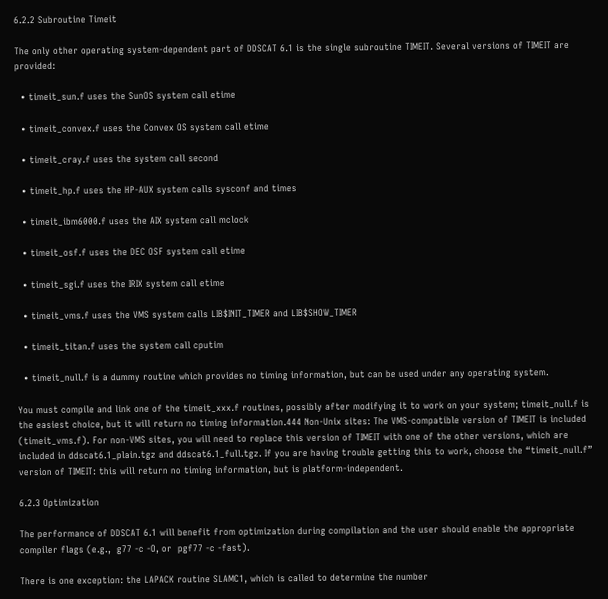6.2.2 Subroutine Timeit

The only other operating system-dependent part of DDSCAT 6.1 is the single subroutine TIMEIT. Several versions of TIMEIT are provided:

  • timeit_sun.f uses the SunOS system call etime

  • timeit_convex.f uses the Convex OS system call etime

  • timeit_cray.f uses the system call second

  • timeit_hp.f uses the HP-AUX system calls sysconf and times

  • timeit_ibm6000.f uses the AIX system call mclock

  • timeit_osf.f uses the DEC OSF system call etime

  • timeit_sgi.f uses the IRIX system call etime

  • timeit_vms.f uses the VMS system calls LIB$INIT_TIMER and LIB$SHOW_TIMER

  • timeit_titan.f uses the system call cputim

  • timeit_null.f is a dummy routine which provides no timing information, but can be used under any operating system.

You must compile and link one of the timeit_xxx.f routines, possibly after modifying it to work on your system; timeit_null.f is the easiest choice, but it will return no timing information.444 Non-Unix sites: The VMS-compatible version of TIMEIT is included (timeit_vms.f). For non-VMS sites, you will need to replace this version of TIMEIT with one of the other versions, which are included in ddscat6.1_plain.tgz and ddscat6.1_full.tgz. If you are having trouble getting this to work, choose the “timeit_null.f” version of TIMEIT: this will return no timing information, but is platform-independent.

6.2.3 Optimization

The performance of DDSCAT 6.1 will benefit from optimization during compilation and the user should enable the appropriate compiler flags (e.g.,  g77 -c -O, or  pgf77 -c -fast).

There is one exception: the LAPACK routine SLAMC1, which is called to determine the number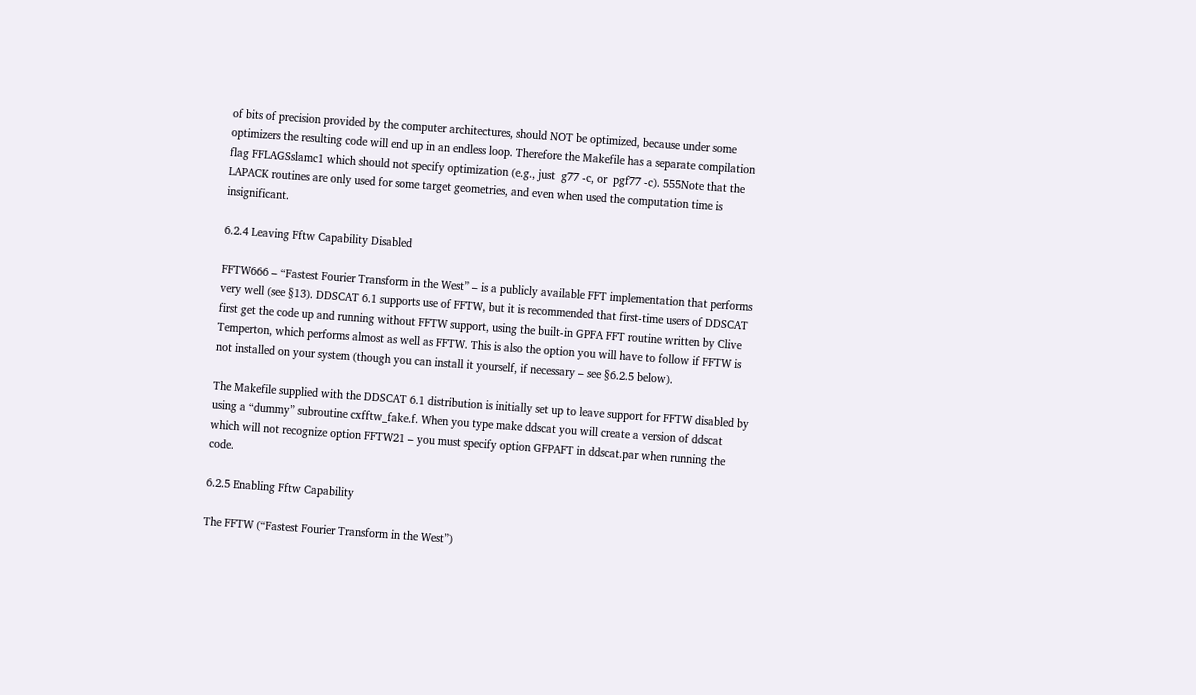of bits of precision provided by the computer architectures, should NOT be optimized, because under some optimizers the resulting code will end up in an endless loop. Therefore the Makefile has a separate compilation flag FFLAGSslamc1 which should not specify optimization (e.g., just  g77 -c, or  pgf77 -c). 555Note that the LAPACK routines are only used for some target geometries, and even when used the computation time is insignificant.

6.2.4 Leaving Fftw Capability Disabled

FFTW666 – “Fastest Fourier Transform in the West” – is a publicly available FFT implementation that performs very well (see §13). DDSCAT 6.1 supports use of FFTW, but it is recommended that first-time users of DDSCAT first get the code up and running without FFTW support, using the built-in GPFA FFT routine written by Clive Temperton, which performs almost as well as FFTW. This is also the option you will have to follow if FFTW is not installed on your system (though you can install it yourself, if necessary – see §6.2.5 below).

The Makefile supplied with the DDSCAT 6.1 distribution is initially set up to leave support for FFTW disabled by using a “dummy” subroutine cxfftw_fake.f. When you type make ddscat you will create a version of ddscat which will not recognize option FFTW21 – you must specify option GFPAFT in ddscat.par when running the code.

6.2.5 Enabling Fftw Capability

The FFTW (“Fastest Fourier Transform in the West”)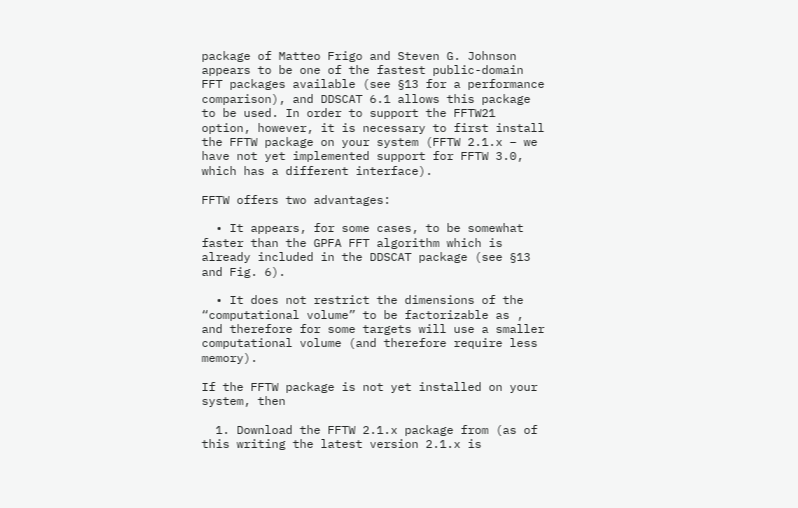package of Matteo Frigo and Steven G. Johnson appears to be one of the fastest public-domain FFT packages available (see §13 for a performance comparison), and DDSCAT 6.1 allows this package to be used. In order to support the FFTW21 option, however, it is necessary to first install the FFTW package on your system (FFTW 2.1.x – we have not yet implemented support for FFTW 3.0, which has a different interface).

FFTW offers two advantages:

  • It appears, for some cases, to be somewhat faster than the GPFA FFT algorithm which is already included in the DDSCAT package (see §13 and Fig. 6).

  • It does not restrict the dimensions of the “computational volume” to be factorizable as , and therefore for some targets will use a smaller computational volume (and therefore require less memory).

If the FFTW package is not yet installed on your system, then

  1. Download the FFTW 2.1.x package from (as of this writing the latest version 2.1.x is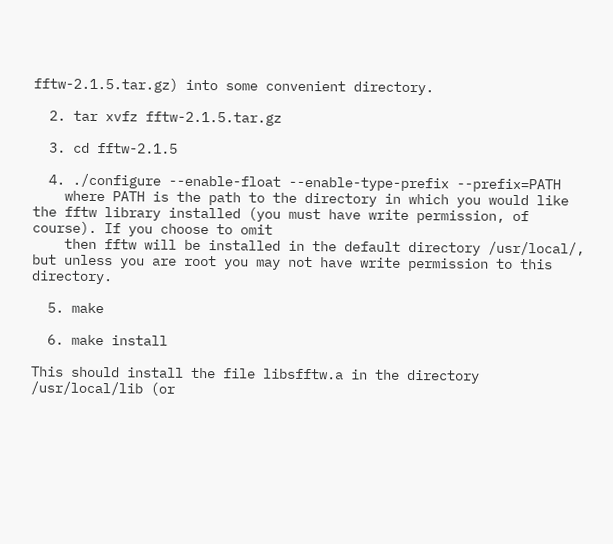fftw-2.1.5.tar.gz) into some convenient directory.

  2. tar xvfz fftw-2.1.5.tar.gz

  3. cd fftw-2.1.5

  4. ./configure --enable-float --enable-type-prefix --prefix=PATH
    where PATH is the path to the directory in which you would like the fftw library installed (you must have write permission, of course). If you choose to omit
    then fftw will be installed in the default directory /usr/local/, but unless you are root you may not have write permission to this directory.

  5. make

  6. make install

This should install the file libsfftw.a in the directory /usr/local/lib (or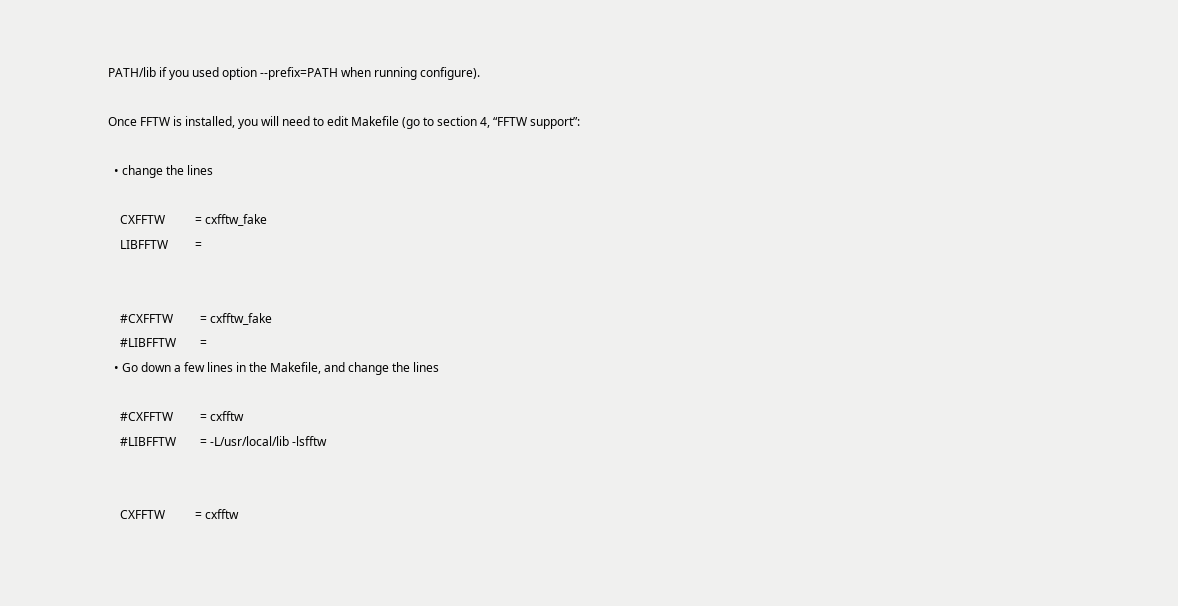PATH/lib if you used option --prefix=PATH when running configure).

Once FFTW is installed, you will need to edit Makefile (go to section 4, “FFTW support”:

  • change the lines

    CXFFTW          = cxfftw_fake
    LIBFFTW         =


    #CXFFTW         = cxfftw_fake
    #LIBFFTW        =
  • Go down a few lines in the Makefile, and change the lines

    #CXFFTW         = cxfftw
    #LIBFFTW        = -L/usr/local/lib -lsfftw


    CXFFTW          = cxfftw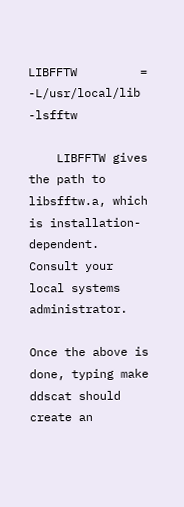LIBFFTW         = -L/usr/local/lib -lsfftw

    LIBFFTW gives the path to libsfftw.a, which is installation-dependent. Consult your local systems administrator.

Once the above is done, typing make ddscat should create an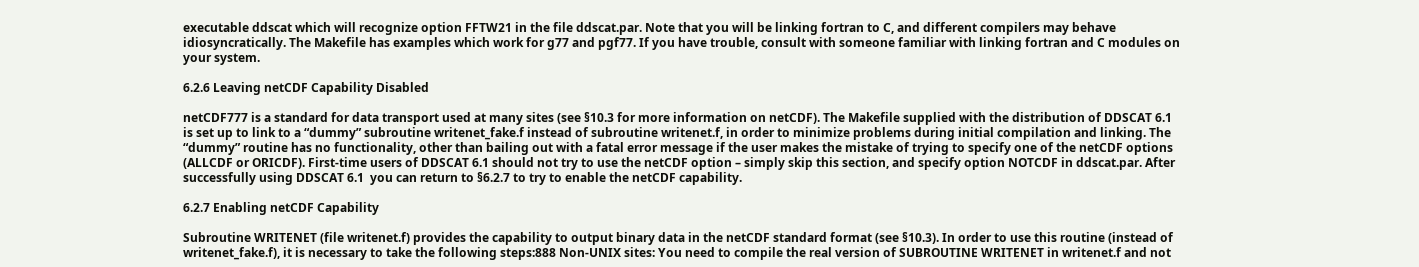executable ddscat which will recognize option FFTW21 in the file ddscat.par. Note that you will be linking fortran to C, and different compilers may behave idiosyncratically. The Makefile has examples which work for g77 and pgf77. If you have trouble, consult with someone familiar with linking fortran and C modules on your system.

6.2.6 Leaving netCDF Capability Disabled

netCDF777 is a standard for data transport used at many sites (see §10.3 for more information on netCDF). The Makefile supplied with the distribution of DDSCAT 6.1 is set up to link to a “dummy” subroutine writenet_fake.f instead of subroutine writenet.f, in order to minimize problems during initial compilation and linking. The “dummy” routine has no functionality, other than bailing out with a fatal error message if the user makes the mistake of trying to specify one of the netCDF options (ALLCDF or ORICDF). First-time users of DDSCAT 6.1 should not try to use the netCDF option – simply skip this section, and specify option NOTCDF in ddscat.par. After successfully using DDSCAT 6.1  you can return to §6.2.7 to try to enable the netCDF capability.

6.2.7 Enabling netCDF Capability

Subroutine WRITENET (file writenet.f) provides the capability to output binary data in the netCDF standard format (see §10.3). In order to use this routine (instead of writenet_fake.f), it is necessary to take the following steps:888 Non-UNIX sites: You need to compile the real version of SUBROUTINE WRITENET in writenet.f and not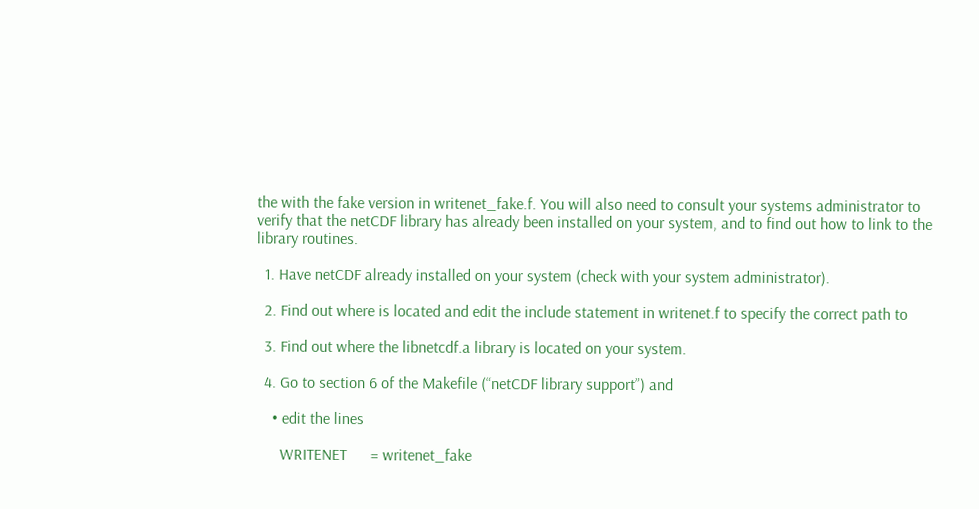the with the fake version in writenet_fake.f. You will also need to consult your systems administrator to verify that the netCDF library has already been installed on your system, and to find out how to link to the library routines.

  1. Have netCDF already installed on your system (check with your system administrator).

  2. Find out where is located and edit the include statement in writenet.f to specify the correct path to

  3. Find out where the libnetcdf.a library is located on your system.

  4. Go to section 6 of the Makefile (“netCDF library support”) and

    • edit the lines

      WRITENET      = writenet_fake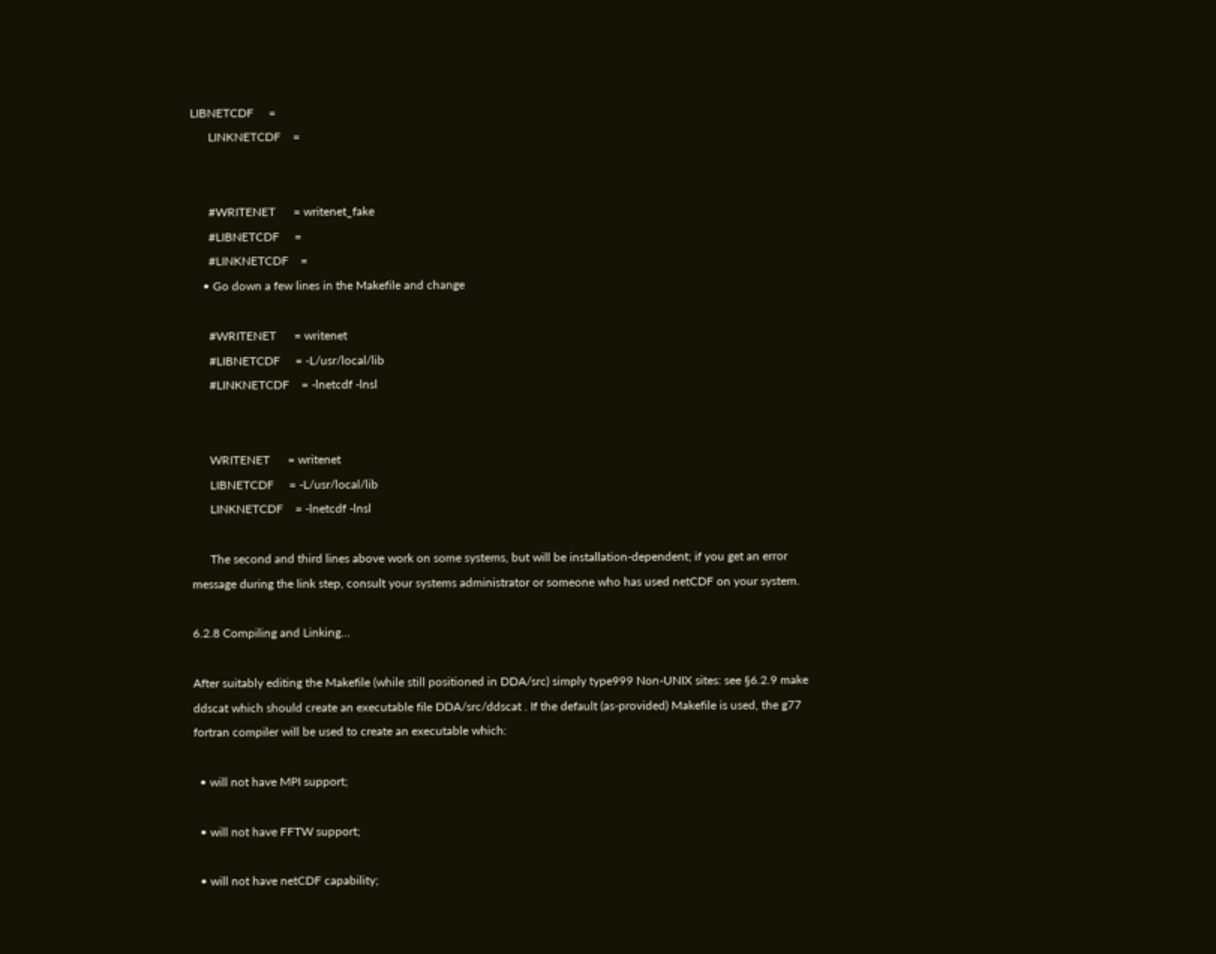LIBNETCDF     =
      LINKNETCDF    =


      #WRITENET      = writenet_fake
      #LIBNETCDF     =
      #LINKNETCDF    =
    • Go down a few lines in the Makefile and change

      #WRITENET      = writenet
      #LIBNETCDF     = -L/usr/local/lib
      #LINKNETCDF    = -lnetcdf -lnsl


      WRITENET      = writenet
      LIBNETCDF     = -L/usr/local/lib
      LINKNETCDF    = -lnetcdf -lnsl

      The second and third lines above work on some systems, but will be installation-dependent; if you get an error message during the link step, consult your systems administrator or someone who has used netCDF on your system.

6.2.8 Compiling and Linking…

After suitably editing the Makefile (while still positioned in DDA/src) simply type999 Non-UNIX sites: see §6.2.9 make ddscat which should create an executable file DDA/src/ddscat . If the default (as-provided) Makefile is used, the g77 fortran compiler will be used to create an executable which:

  • will not have MPI support;

  • will not have FFTW support;

  • will not have netCDF capability;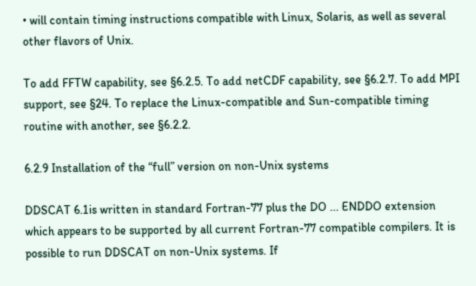• will contain timing instructions compatible with Linux, Solaris, as well as several other flavors of Unix.

To add FFTW capability, see §6.2.5. To add netCDF capability, see §6.2.7. To add MPI support, see §24. To replace the Linux-compatible and Sun-compatible timing routine with another, see §6.2.2.

6.2.9 Installation of the “full” version on non-Unix systems

DDSCAT 6.1is written in standard Fortran-77 plus the DO ... ENDDO extension which appears to be supported by all current Fortran-77 compatible compilers. It is possible to run DDSCAT on non-Unix systems. If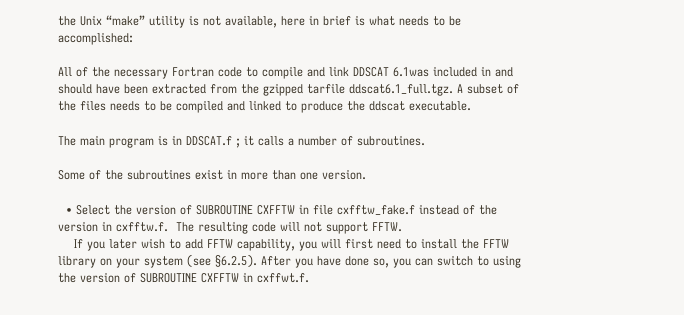the Unix “make” utility is not available, here in brief is what needs to be accomplished:

All of the necessary Fortran code to compile and link DDSCAT 6.1was included in and should have been extracted from the gzipped tarfile ddscat6.1_full.tgz. A subset of the files needs to be compiled and linked to produce the ddscat executable.

The main program is in DDSCAT.f ; it calls a number of subroutines.

Some of the subroutines exist in more than one version.

  • Select the version of SUBROUTINE CXFFTW in file cxfftw_fake.f instead of the version in cxfftw.f.  The resulting code will not support FFTW.
    If you later wish to add FFTW capability, you will first need to install the FFTW library on your system (see §6.2.5). After you have done so, you can switch to using the version of SUBROUTINE CXFFTW in cxffwt.f.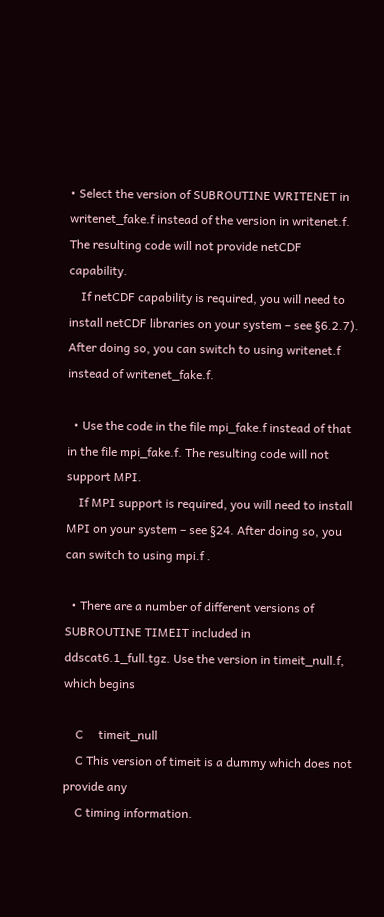• Select the version of SUBROUTINE WRITENET in writenet_fake.f instead of the version in writenet.f.  The resulting code will not provide netCDF capability.
    If netCDF capability is required, you will need to install netCDF libraries on your system – see §6.2.7). After doing so, you can switch to using writenet.f instead of writenet_fake.f.

  • Use the code in the file mpi_fake.f instead of that in the file mpi_fake.f. The resulting code will not support MPI.
    If MPI support is required, you will need to install MPI on your system – see §24. After doing so, you can switch to using mpi.f .

  • There are a number of different versions of SUBROUTINE TIMEIT included in ddscat6.1_full.tgz. Use the version in timeit_null.f, which begins

    C     timeit_null
    C This version of timeit is a dummy which does not provide any
    C timing information.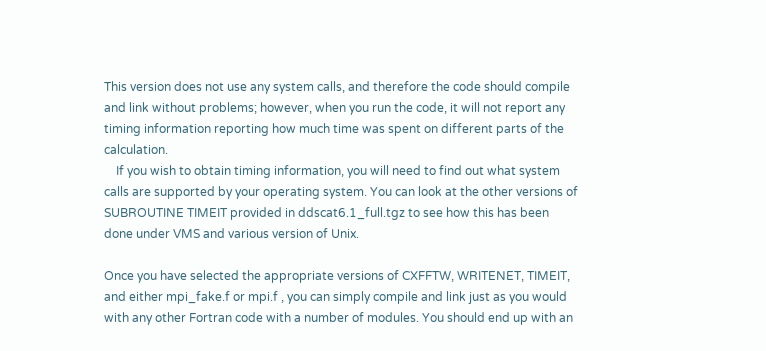This version does not use any system calls, and therefore the code should compile and link without problems; however, when you run the code, it will not report any timing information reporting how much time was spent on different parts of the calculation.
    If you wish to obtain timing information, you will need to find out what system calls are supported by your operating system. You can look at the other versions of SUBROUTINE TIMEIT provided in ddscat6.1_full.tgz to see how this has been done under VMS and various version of Unix.

Once you have selected the appropriate versions of CXFFTW, WRITENET, TIMEIT, and either mpi_fake.f or mpi.f , you can simply compile and link just as you would with any other Fortran code with a number of modules. You should end up with an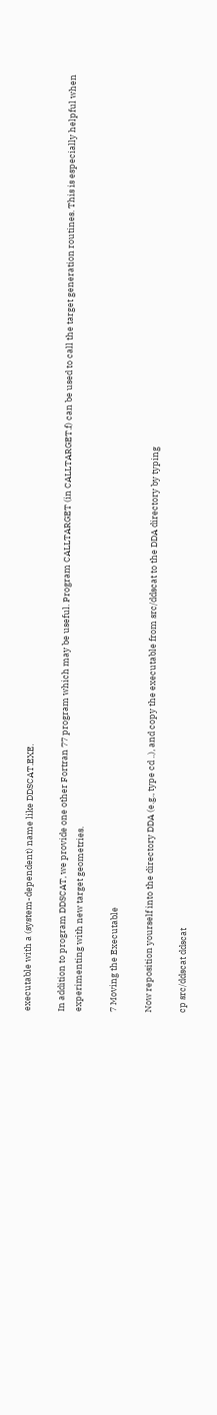executable with a (system-dependent) name like DDSCAT.EXE.

In addition to program DDSCAT, we provide one other Fortran 77 program which may be useful. Program CALLTARGET (in CALLTARGET.f) can be used to call the target generation routines. This is especially helpful when experimenting with new target geometries.

7 Moving the Executable

Now reposition yourself into the directory DDA (e.g., type cd ..), and copy the executable from src/ddscat to the DDA directory by typing

cp src/ddscat ddscat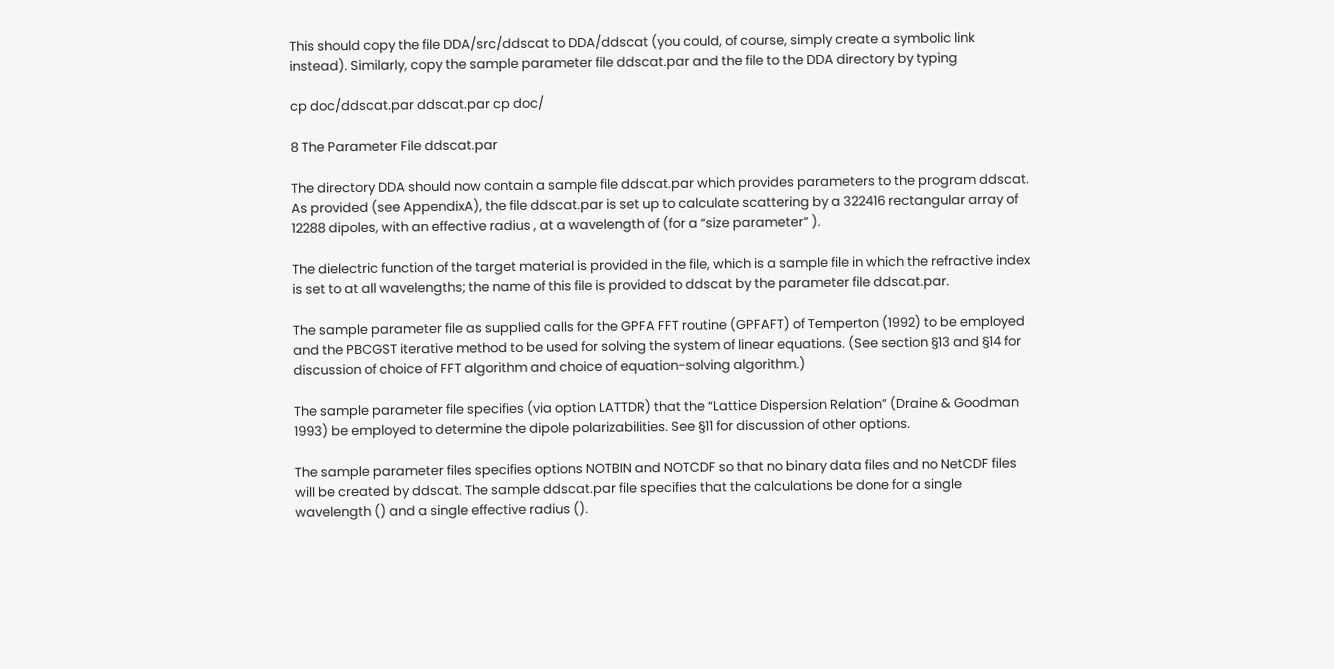This should copy the file DDA/src/ddscat to DDA/ddscat (you could, of course, simply create a symbolic link instead). Similarly, copy the sample parameter file ddscat.par and the file to the DDA directory by typing

cp doc/ddscat.par ddscat.par cp doc/

8 The Parameter File ddscat.par

The directory DDA should now contain a sample file ddscat.par which provides parameters to the program ddscat. As provided (see AppendixA), the file ddscat.par is set up to calculate scattering by a 322416 rectangular array of 12288 dipoles, with an effective radius , at a wavelength of (for a “size parameter” ).

The dielectric function of the target material is provided in the file, which is a sample file in which the refractive index is set to at all wavelengths; the name of this file is provided to ddscat by the parameter file ddscat.par.

The sample parameter file as supplied calls for the GPFA FFT routine (GPFAFT) of Temperton (1992) to be employed and the PBCGST iterative method to be used for solving the system of linear equations. (See section §13 and §14 for discussion of choice of FFT algorithm and choice of equation-solving algorithm.)

The sample parameter file specifies (via option LATTDR) that the “Lattice Dispersion Relation” (Draine & Goodman 1993) be employed to determine the dipole polarizabilities. See §11 for discussion of other options.

The sample parameter files specifies options NOTBIN and NOTCDF so that no binary data files and no NetCDF files will be created by ddscat. The sample ddscat.par file specifies that the calculations be done for a single wavelength () and a single effective radius ().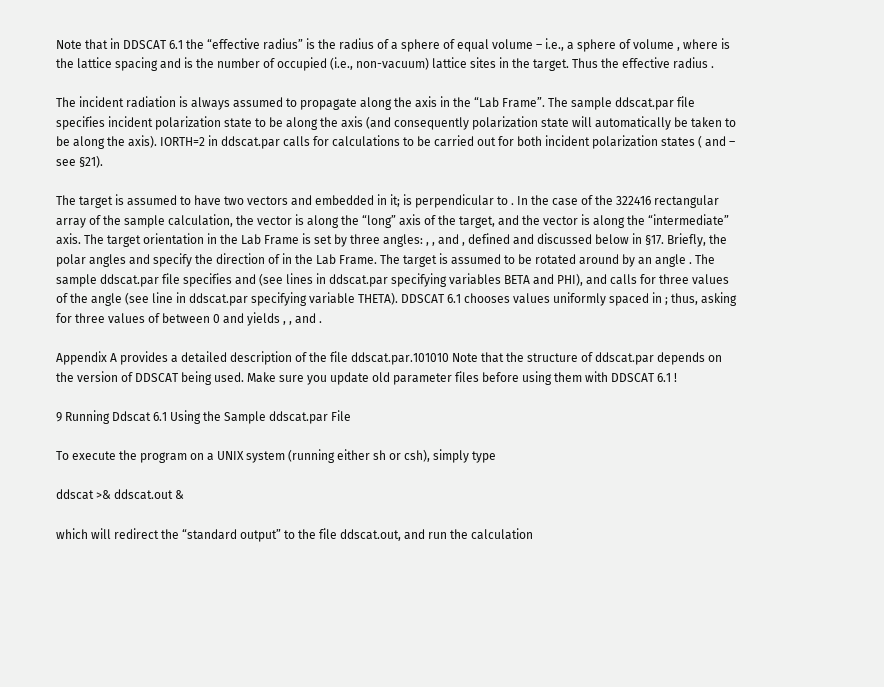Note that in DDSCAT 6.1 the “effective radius” is the radius of a sphere of equal volume – i.e., a sphere of volume , where is the lattice spacing and is the number of occupied (i.e., non-vacuum) lattice sites in the target. Thus the effective radius .

The incident radiation is always assumed to propagate along the axis in the “Lab Frame”. The sample ddscat.par file specifies incident polarization state to be along the axis (and consequently polarization state will automatically be taken to be along the axis). IORTH=2 in ddscat.par calls for calculations to be carried out for both incident polarization states ( and – see §21).

The target is assumed to have two vectors and embedded in it; is perpendicular to . In the case of the 322416 rectangular array of the sample calculation, the vector is along the “long” axis of the target, and the vector is along the “intermediate” axis. The target orientation in the Lab Frame is set by three angles: , , and , defined and discussed below in §17. Briefly, the polar angles and specify the direction of in the Lab Frame. The target is assumed to be rotated around by an angle . The sample ddscat.par file specifies and (see lines in ddscat.par specifying variables BETA and PHI), and calls for three values of the angle (see line in ddscat.par specifying variable THETA). DDSCAT 6.1 chooses values uniformly spaced in ; thus, asking for three values of between 0 and yields , , and .

Appendix A provides a detailed description of the file ddscat.par.101010 Note that the structure of ddscat.par depends on the version of DDSCAT being used. Make sure you update old parameter files before using them with DDSCAT 6.1 !

9 Running Ddscat 6.1 Using the Sample ddscat.par File

To execute the program on a UNIX system (running either sh or csh), simply type

ddscat >& ddscat.out &

which will redirect the “standard output” to the file ddscat.out, and run the calculation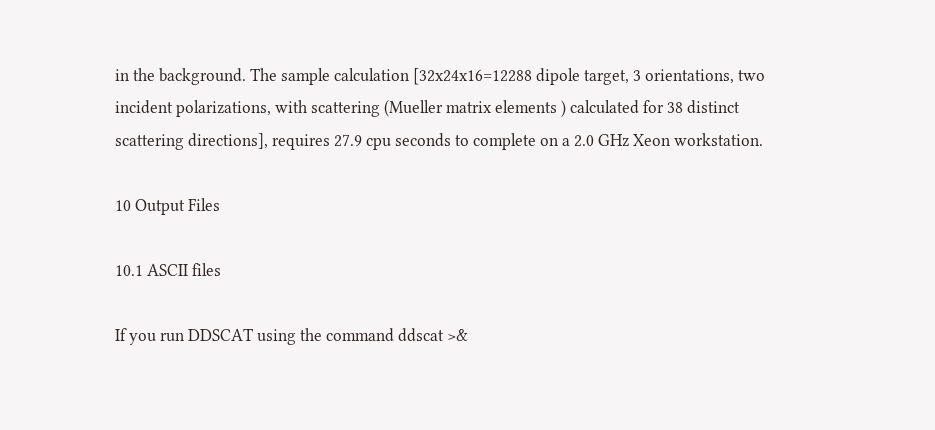in the background. The sample calculation [32x24x16=12288 dipole target, 3 orientations, two incident polarizations, with scattering (Mueller matrix elements ) calculated for 38 distinct scattering directions], requires 27.9 cpu seconds to complete on a 2.0 GHz Xeon workstation.

10 Output Files

10.1 ASCII files

If you run DDSCAT using the command ddscat >&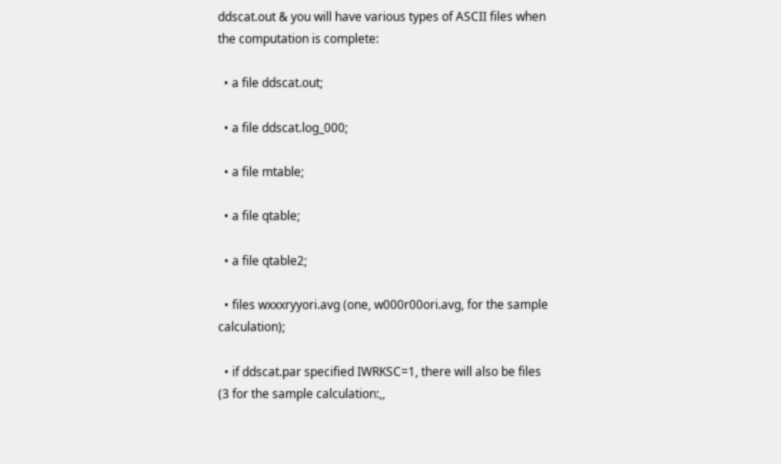ddscat.out & you will have various types of ASCII files when the computation is complete:

  • a file ddscat.out;

  • a file ddscat.log_000;

  • a file mtable;

  • a file qtable;

  • a file qtable2;

  • files wxxxryyori.avg (one, w000r00ori.avg, for the sample calculation);

  • if ddscat.par specified IWRKSC=1, there will also be files (3 for the sample calculation:,,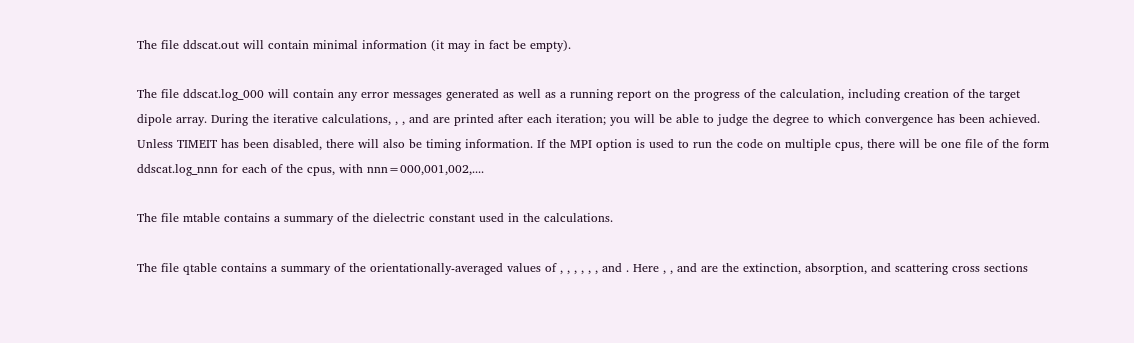The file ddscat.out will contain minimal information (it may in fact be empty).

The file ddscat.log_000 will contain any error messages generated as well as a running report on the progress of the calculation, including creation of the target dipole array. During the iterative calculations, , , and are printed after each iteration; you will be able to judge the degree to which convergence has been achieved. Unless TIMEIT has been disabled, there will also be timing information. If the MPI option is used to run the code on multiple cpus, there will be one file of the form ddscat.log_nnn for each of the cpus, with nnn=000,001,002,....

The file mtable contains a summary of the dielectric constant used in the calculations.

The file qtable contains a summary of the orientationally-averaged values of , , , , , , and . Here , , and are the extinction, absorption, and scattering cross sections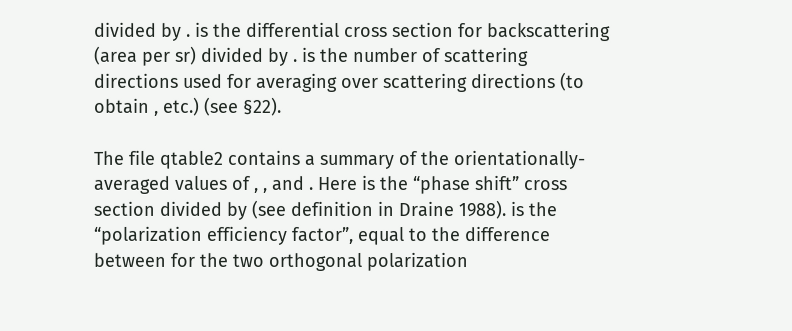divided by . is the differential cross section for backscattering (area per sr) divided by . is the number of scattering directions used for averaging over scattering directions (to obtain , etc.) (see §22).

The file qtable2 contains a summary of the orientationally-averaged values of , , and . Here is the “phase shift” cross section divided by (see definition in Draine 1988). is the “polarization efficiency factor”, equal to the difference between for the two orthogonal polarization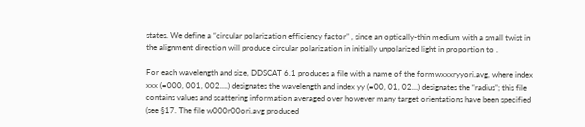states. We define a “circular polarization efficiency factor” , since an optically-thin medium with a small twist in the alignment direction will produce circular polarization in initially unpolarized light in proportion to .

For each wavelength and size, DDSCAT 6.1 produces a file with a name of the formwxxxryyori.avg, where index xxx (=000, 001, 002….) designates the wavelength and index yy (=00, 01, 02…) designates the “radius”; this file contains values and scattering information averaged over however many target orientations have been specified (see §17. The file w000r00ori.avg produced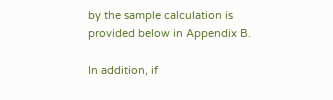by the sample calculation is provided below in Appendix B.

In addition, if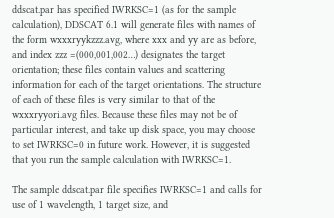ddscat.par has specified IWRKSC=1 (as for the sample calculation), DDSCAT 6.1 will generate files with names of the form wxxxryykzzz.avg, where xxx and yy are as before, and index zzz =(000,001,002…) designates the target orientation; these files contain values and scattering information for each of the target orientations. The structure of each of these files is very similar to that of the wxxxryyori.avg files. Because these files may not be of particular interest, and take up disk space, you may choose to set IWRKSC=0 in future work. However, it is suggested that you run the sample calculation with IWRKSC=1.

The sample ddscat.par file specifies IWRKSC=1 and calls for use of 1 wavelength, 1 target size, and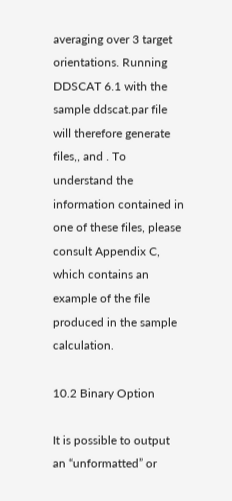averaging over 3 target orientations. Running DDSCAT 6.1 with the sample ddscat.par file will therefore generate files,, and . To understand the information contained in one of these files, please consult Appendix C, which contains an example of the file produced in the sample calculation.

10.2 Binary Option

It is possible to output an “unformatted” or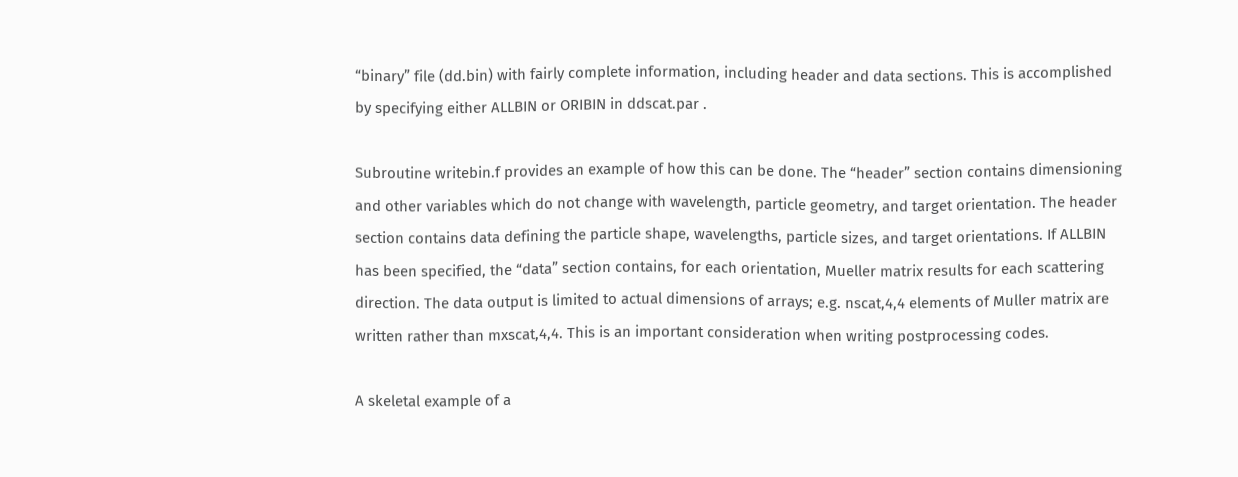“binary” file (dd.bin) with fairly complete information, including header and data sections. This is accomplished by specifying either ALLBIN or ORIBIN in ddscat.par .

Subroutine writebin.f provides an example of how this can be done. The “header” section contains dimensioning and other variables which do not change with wavelength, particle geometry, and target orientation. The header section contains data defining the particle shape, wavelengths, particle sizes, and target orientations. If ALLBIN has been specified, the “data” section contains, for each orientation, Mueller matrix results for each scattering direction. The data output is limited to actual dimensions of arrays; e.g. nscat,4,4 elements of Muller matrix are written rather than mxscat,4,4. This is an important consideration when writing postprocessing codes.

A skeletal example of a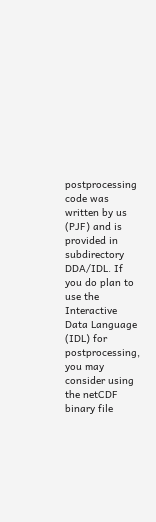postprocessing code was written by us (PJF) and is provided in subdirectory DDA/IDL. If you do plan to use the Interactive Data Language (IDL) for postprocessing, you may consider using the netCDF binary file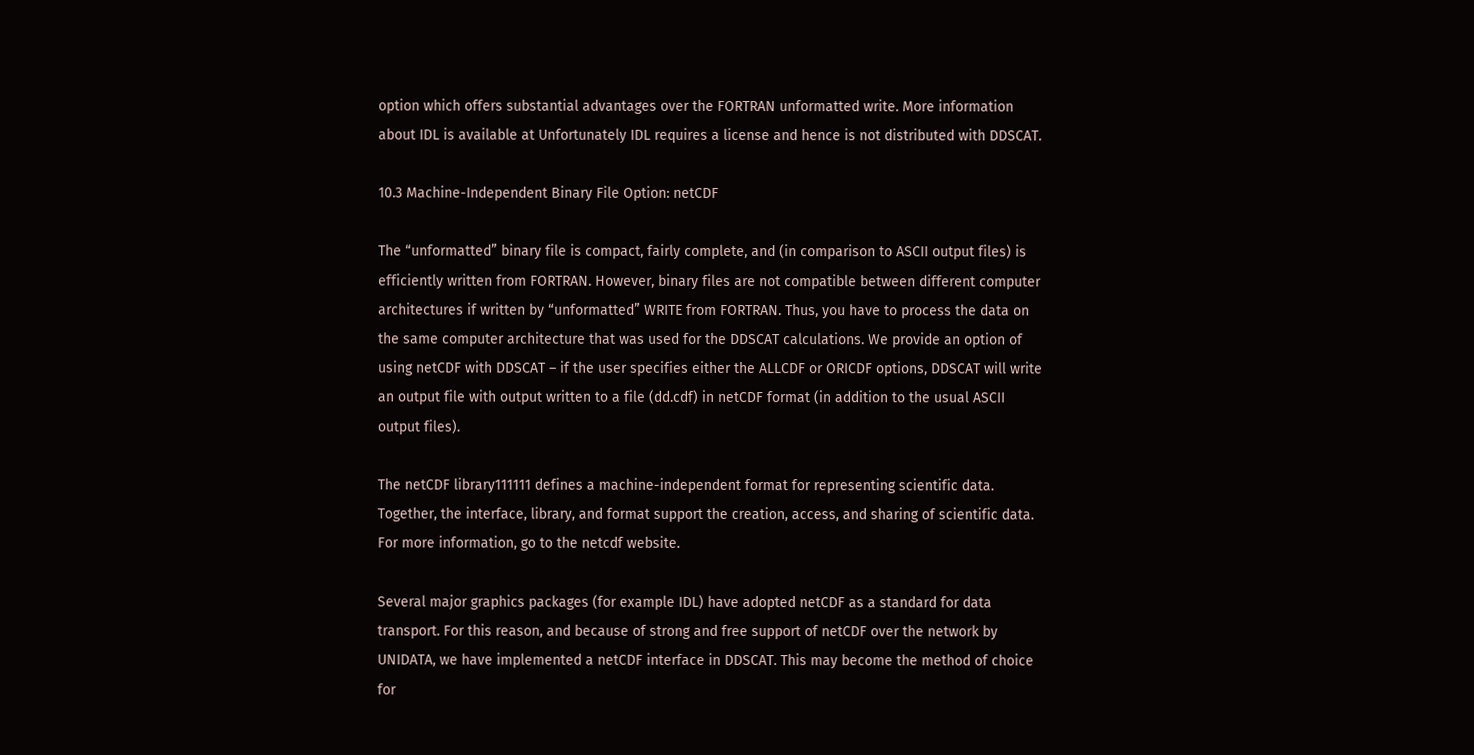option which offers substantial advantages over the FORTRAN unformatted write. More information about IDL is available at Unfortunately IDL requires a license and hence is not distributed with DDSCAT.

10.3 Machine-Independent Binary File Option: netCDF

The “unformatted” binary file is compact, fairly complete, and (in comparison to ASCII output files) is efficiently written from FORTRAN. However, binary files are not compatible between different computer architectures if written by “unformatted” WRITE from FORTRAN. Thus, you have to process the data on the same computer architecture that was used for the DDSCAT calculations. We provide an option of using netCDF with DDSCAT – if the user specifies either the ALLCDF or ORICDF options, DDSCAT will write an output file with output written to a file (dd.cdf) in netCDF format (in addition to the usual ASCII output files).

The netCDF library111111 defines a machine-independent format for representing scientific data. Together, the interface, library, and format support the creation, access, and sharing of scientific data. For more information, go to the netcdf website.

Several major graphics packages (for example IDL) have adopted netCDF as a standard for data transport. For this reason, and because of strong and free support of netCDF over the network by UNIDATA, we have implemented a netCDF interface in DDSCAT. This may become the method of choice for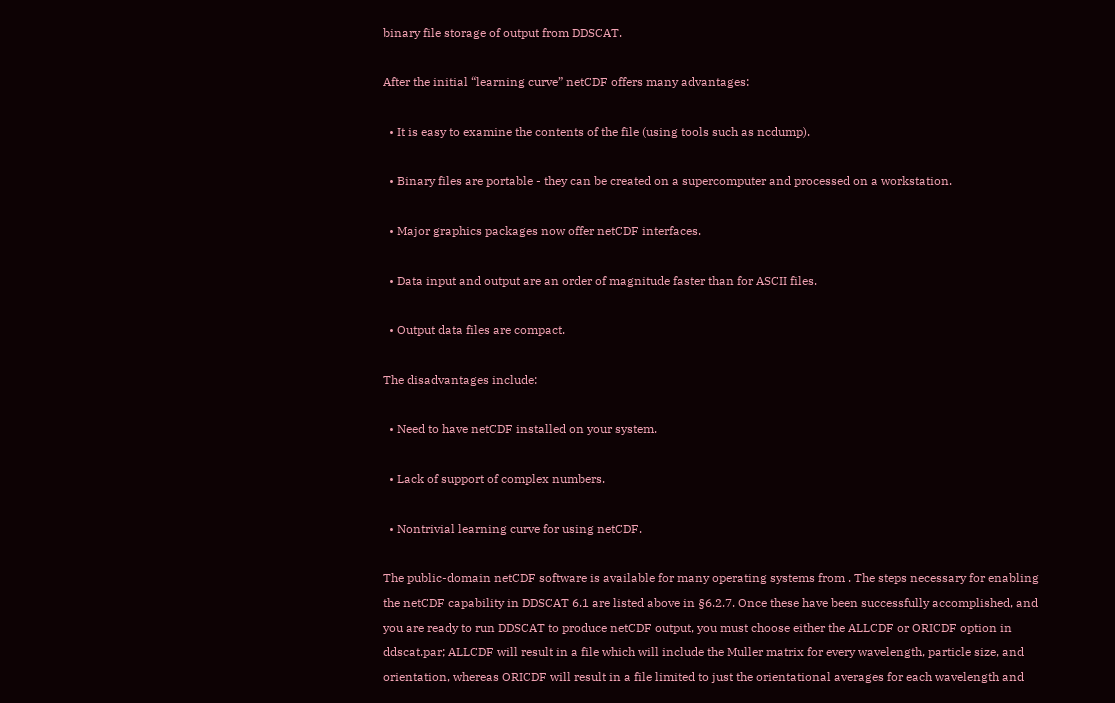binary file storage of output from DDSCAT.

After the initial “learning curve” netCDF offers many advantages:

  • It is easy to examine the contents of the file (using tools such as ncdump).

  • Binary files are portable - they can be created on a supercomputer and processed on a workstation.

  • Major graphics packages now offer netCDF interfaces.

  • Data input and output are an order of magnitude faster than for ASCII files.

  • Output data files are compact.

The disadvantages include:

  • Need to have netCDF installed on your system.

  • Lack of support of complex numbers.

  • Nontrivial learning curve for using netCDF.

The public-domain netCDF software is available for many operating systems from . The steps necessary for enabling the netCDF capability in DDSCAT 6.1 are listed above in §6.2.7. Once these have been successfully accomplished, and you are ready to run DDSCAT to produce netCDF output, you must choose either the ALLCDF or ORICDF option in ddscat.par; ALLCDF will result in a file which will include the Muller matrix for every wavelength, particle size, and orientation, whereas ORICDF will result in a file limited to just the orientational averages for each wavelength and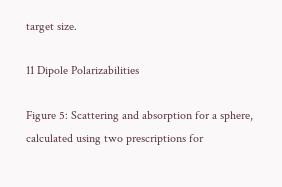target size.

11 Dipole Polarizabilities

Figure 5: Scattering and absorption for a sphere, calculated using two prescriptions for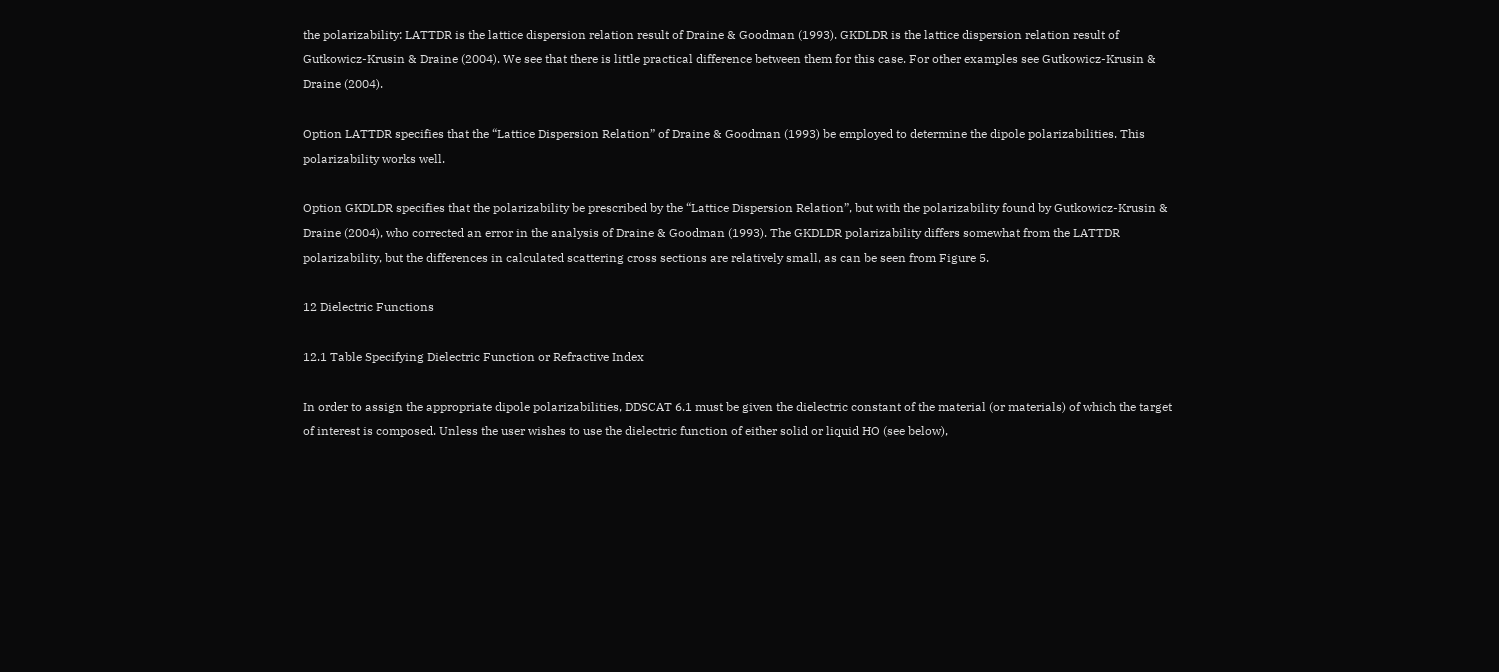the polarizability: LATTDR is the lattice dispersion relation result of Draine & Goodman (1993). GKDLDR is the lattice dispersion relation result of Gutkowicz-Krusin & Draine (2004). We see that there is little practical difference between them for this case. For other examples see Gutkowicz-Krusin & Draine (2004).

Option LATTDR specifies that the “Lattice Dispersion Relation” of Draine & Goodman (1993) be employed to determine the dipole polarizabilities. This polarizability works well.

Option GKDLDR specifies that the polarizability be prescribed by the “Lattice Dispersion Relation”, but with the polarizability found by Gutkowicz-Krusin & Draine (2004), who corrected an error in the analysis of Draine & Goodman (1993). The GKDLDR polarizability differs somewhat from the LATTDR polarizability, but the differences in calculated scattering cross sections are relatively small, as can be seen from Figure 5.

12 Dielectric Functions

12.1 Table Specifying Dielectric Function or Refractive Index

In order to assign the appropriate dipole polarizabilities, DDSCAT 6.1 must be given the dielectric constant of the material (or materials) of which the target of interest is composed. Unless the user wishes to use the dielectric function of either solid or liquid HO (see below),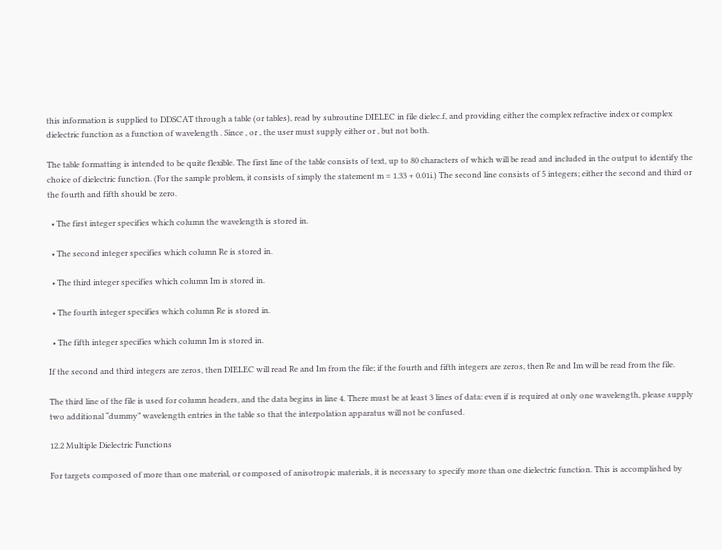this information is supplied to DDSCAT through a table (or tables), read by subroutine DIELEC in file dielec.f, and providing either the complex refractive index or complex dielectric function as a function of wavelength . Since , or , the user must supply either or , but not both.

The table formatting is intended to be quite flexible. The first line of the table consists of text, up to 80 characters of which will be read and included in the output to identify the choice of dielectric function. (For the sample problem, it consists of simply the statement m = 1.33 + 0.01i.) The second line consists of 5 integers; either the second and third or the fourth and fifth should be zero.

  • The first integer specifies which column the wavelength is stored in.

  • The second integer specifies which column Re is stored in.

  • The third integer specifies which column Im is stored in.

  • The fourth integer specifies which column Re is stored in.

  • The fifth integer specifies which column Im is stored in.

If the second and third integers are zeros, then DIELEC will read Re and Im from the file; if the fourth and fifth integers are zeros, then Re and Im will be read from the file.

The third line of the file is used for column headers, and the data begins in line 4. There must be at least 3 lines of data: even if is required at only one wavelength, please supply two additional “dummy” wavelength entries in the table so that the interpolation apparatus will not be confused.

12.2 Multiple Dielectric Functions

For targets composed of more than one material, or composed of anisotropic materials, it is necessary to specify more than one dielectric function. This is accomplished by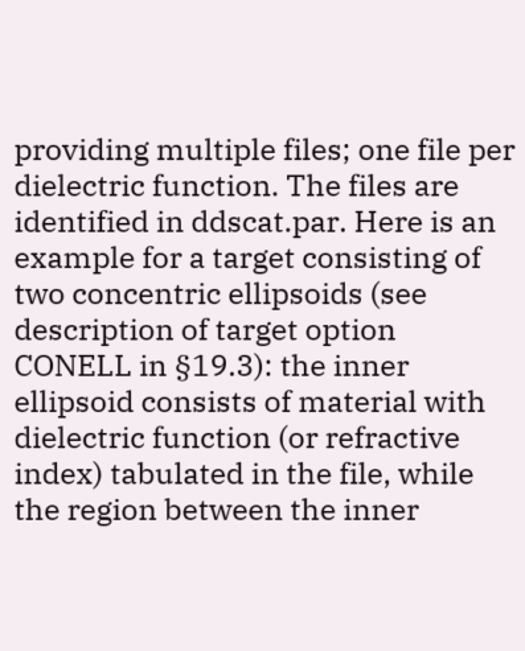providing multiple files; one file per dielectric function. The files are identified in ddscat.par. Here is an example for a target consisting of two concentric ellipsoids (see description of target option CONELL in §19.3): the inner ellipsoid consists of material with dielectric function (or refractive index) tabulated in the file, while the region between the inner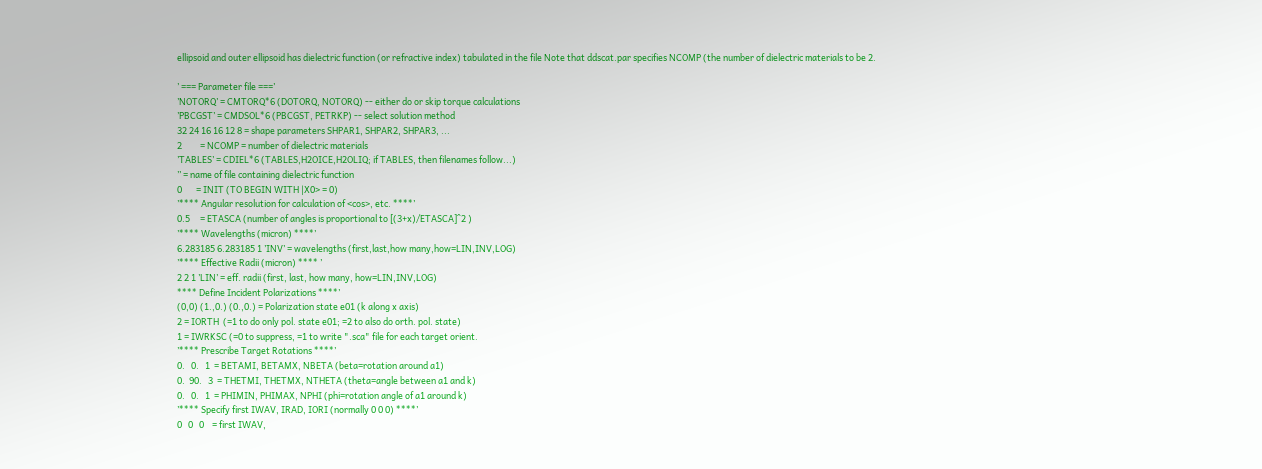ellipsoid and outer ellipsoid has dielectric function (or refractive index) tabulated in the file Note that ddscat.par specifies NCOMP (the number of dielectric materials to be 2.

’ === Parameter file ===’
’NOTORQ’ = CMTORQ*6 (DOTORQ, NOTORQ) -- either do or skip torque calculations
’PBCGST’ = CMDSOL*6 (PBCGST, PETRKP) -- select solution method
32 24 16 16 12 8 = shape parameters SHPAR1, SHPAR2, SHPAR3, ...
2         = NCOMP = number of dielectric materials
’TABLES’ = CDIEL*6 (TABLES,H2OICE,H2OLIQ; if TABLES, then filenames follow...)
’’ = name of file containing dielectric function
0       = INIT (TO BEGIN WITH |X0> = 0)
’**** Angular resolution for calculation of <cos>, etc. ****’
0.5     = ETASCA (number of angles is proportional to [(3+x)/ETASCA]^2 )
’**** Wavelengths (micron) ****’
6.283185 6.283185 1 ’INV’ = wavelengths (first,last,how many,how=LIN,INV,LOG)
’**** Effective Radii (micron) **** ’
2 2 1 ’LIN’ = eff. radii (first, last, how many, how=LIN,INV,LOG)
**** Define Incident Polarizations ****’
(0,0) (1.,0.) (0.,0.) = Polarization state e01 (k along x axis)
2 = IORTH  (=1 to do only pol. state e01; =2 to also do orth. pol. state)
1 = IWRKSC (=0 to suppress, =1 to write ".sca" file for each target orient.
’**** Prescribe Target Rotations ****’
0.   0.   1  = BETAMI, BETAMX, NBETA (beta=rotation around a1)
0.  90.   3  = THETMI, THETMX, NTHETA (theta=angle between a1 and k)
0.   0.   1  = PHIMIN, PHIMAX, NPHI (phi=rotation angle of a1 around k)
’**** Specify first IWAV, IRAD, IORI (normally 0 0 0) ****’
0   0   0    = first IWAV,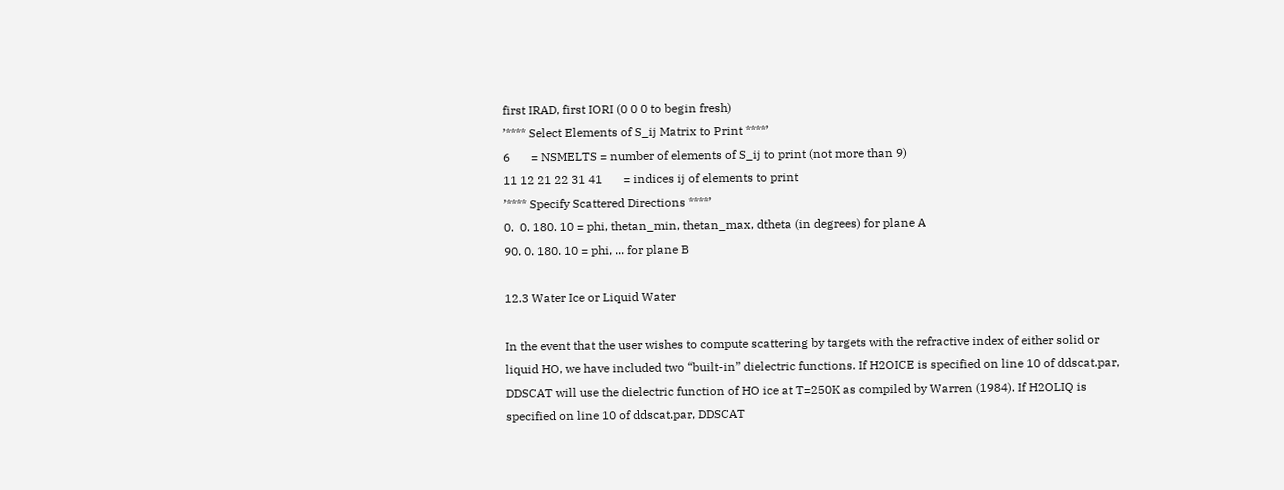first IRAD, first IORI (0 0 0 to begin fresh)
’**** Select Elements of S_ij Matrix to Print ****’
6       = NSMELTS = number of elements of S_ij to print (not more than 9)
11 12 21 22 31 41       = indices ij of elements to print
’**** Specify Scattered Directions ****’
0.  0. 180. 10 = phi, thetan_min, thetan_max, dtheta (in degrees) for plane A
90. 0. 180. 10 = phi, ... for plane B

12.3 Water Ice or Liquid Water

In the event that the user wishes to compute scattering by targets with the refractive index of either solid or liquid HO, we have included two “built-in” dielectric functions. If H2OICE is specified on line 10 of ddscat.par, DDSCAT will use the dielectric function of HO ice at T=250K as compiled by Warren (1984). If H2OLIQ is specified on line 10 of ddscat.par, DDSCAT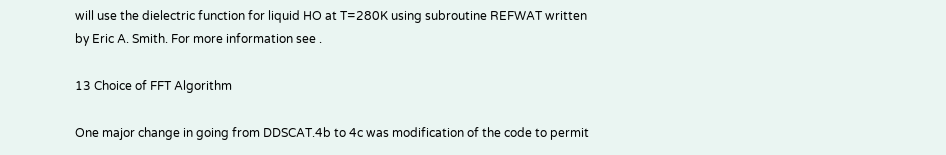will use the dielectric function for liquid HO at T=280K using subroutine REFWAT written by Eric A. Smith. For more information see .

13 Choice of FFT Algorithm

One major change in going from DDSCAT.4b to 4c was modification of the code to permit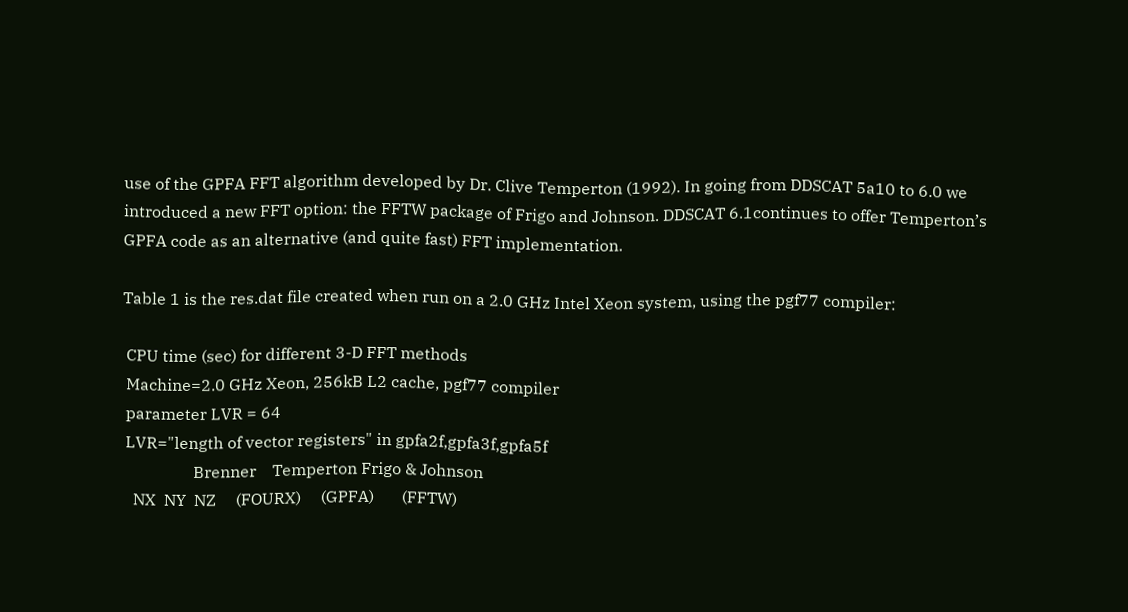use of the GPFA FFT algorithm developed by Dr. Clive Temperton (1992). In going from DDSCAT 5a10 to 6.0 we introduced a new FFT option: the FFTW package of Frigo and Johnson. DDSCAT 6.1continues to offer Temperton’s GPFA code as an alternative (and quite fast) FFT implementation.

Table 1 is the res.dat file created when run on a 2.0 GHz Intel Xeon system, using the pgf77 compiler:

 CPU time (sec) for different 3-D FFT methods
 Machine=2.0 GHz Xeon, 256kB L2 cache, pgf77 compiler
 parameter LVR = 64
 LVR="length of vector registers" in gpfa2f,gpfa3f,gpfa5f
                  Brenner    Temperton Frigo & Johnson
   NX  NY  NZ     (FOURX)     (GPFA)       (FFTW)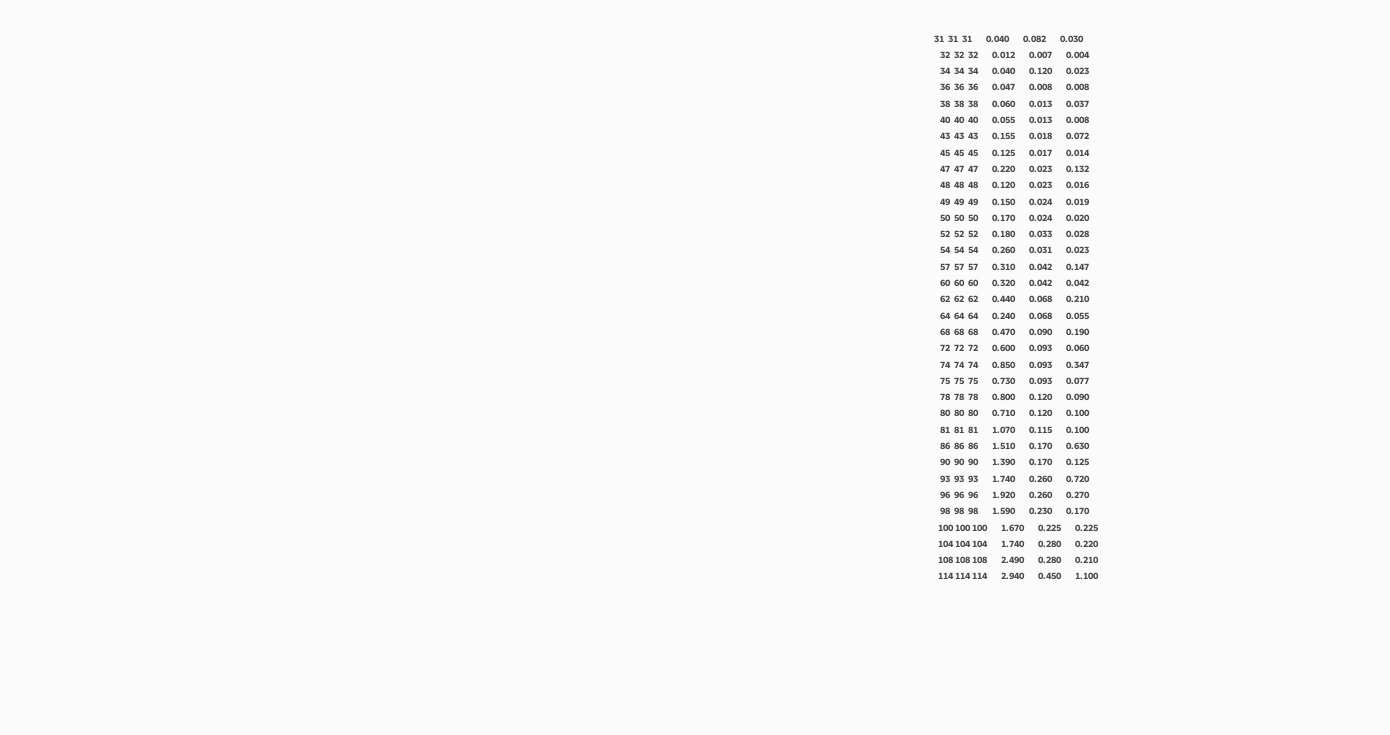31  31  31       0.040       0.082       0.030
   32  32  32       0.012       0.007       0.004
   34  34  34       0.040       0.120       0.023
   36  36  36       0.047       0.008       0.008
   38  38  38       0.060       0.013       0.037
   40  40  40       0.055       0.013       0.008
   43  43  43       0.155       0.018       0.072
   45  45  45       0.125       0.017       0.014
   47  47  47       0.220       0.023       0.132
   48  48  48       0.120       0.023       0.016
   49  49  49       0.150       0.024       0.019
   50  50  50       0.170       0.024       0.020
   52  52  52       0.180       0.033       0.028
   54  54  54       0.260       0.031       0.023
   57  57  57       0.310       0.042       0.147
   60  60  60       0.320       0.042       0.042
   62  62  62       0.440       0.068       0.210
   64  64  64       0.240       0.068       0.055
   68  68  68       0.470       0.090       0.190
   72  72  72       0.600       0.093       0.060
   74  74  74       0.850       0.093       0.347
   75  75  75       0.730       0.093       0.077
   78  78  78       0.800       0.120       0.090
   80  80  80       0.710       0.120       0.100
   81  81  81       1.070       0.115       0.100
   86  86  86       1.510       0.170       0.630
   90  90  90       1.390       0.170       0.125
   93  93  93       1.740       0.260       0.720
   96  96  96       1.920       0.260       0.270
   98  98  98       1.590       0.230       0.170
  100 100 100       1.670       0.225       0.225
  104 104 104       1.740       0.280       0.220
  108 108 108       2.490       0.280       0.210
  114 114 114       2.940       0.450       1.100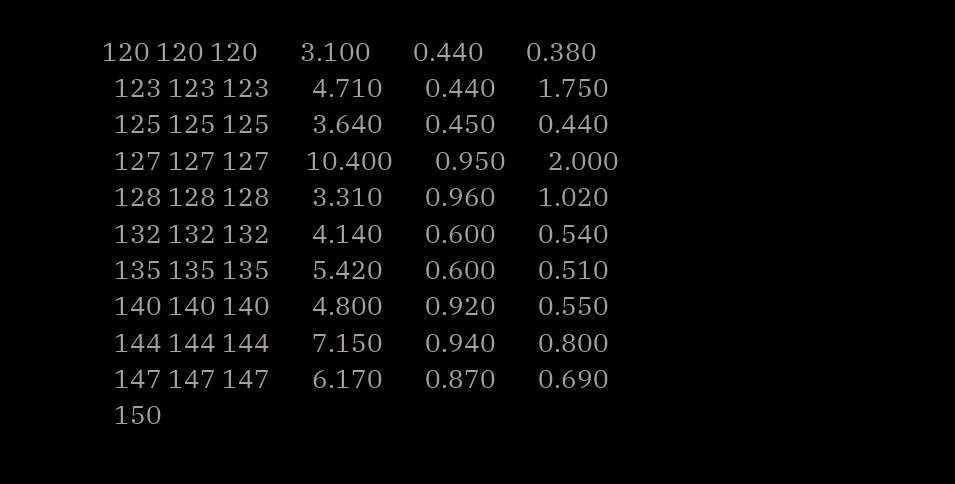120 120 120       3.100       0.440       0.380
  123 123 123       4.710       0.440       1.750
  125 125 125       3.640       0.450       0.440
  127 127 127      10.400       0.950       2.000
  128 128 128       3.310       0.960       1.020
  132 132 132       4.140       0.600       0.540
  135 135 135       5.420       0.600       0.510
  140 140 140       4.800       0.920       0.550
  144 144 144       7.150       0.940       0.800
  147 147 147       6.170       0.870       0.690
  150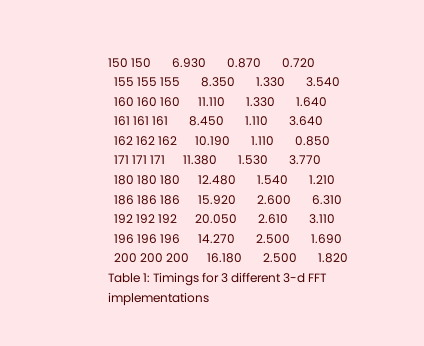150 150       6.930       0.870       0.720
  155 155 155       8.350       1.330       3.540
  160 160 160      11.110       1.330       1.640
  161 161 161       8.450       1.110       3.640
  162 162 162      10.190       1.110       0.850
  171 171 171      11.380       1.530       3.770
  180 180 180      12.480       1.540       1.210
  186 186 186      15.920       2.600       6.310
  192 192 192      20.050       2.610       3.110
  196 196 196      14.270       2.500       1.690
  200 200 200      16.180       2.500       1.820
Table 1: Timings for 3 different 3-d FFT implementations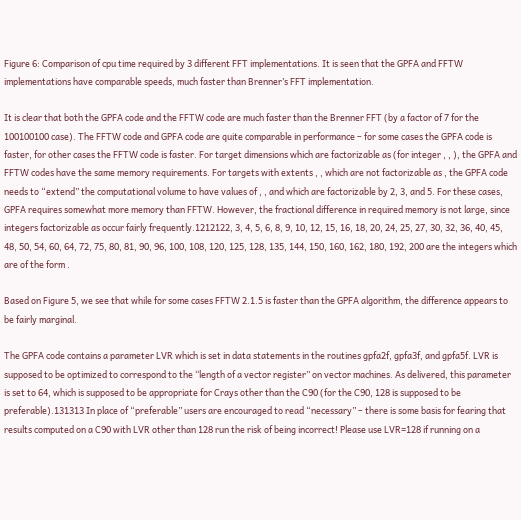Figure 6: Comparison of cpu time required by 3 different FFT implementations. It is seen that the GPFA and FFTW implementations have comparable speeds, much faster than Brenner’s FFT implementation.

It is clear that both the GPFA code and the FFTW code are much faster than the Brenner FFT (by a factor of 7 for the 100100100 case). The FFTW code and GPFA code are quite comparable in performance – for some cases the GPFA code is faster, for other cases the FFTW code is faster. For target dimensions which are factorizable as (for integer , , ), the GPFA and FFTW codes have the same memory requirements. For targets with extents , , which are not factorizable as , the GPFA code needs to “extend” the computational volume to have values of , , and which are factorizable by 2, 3, and 5. For these cases, GPFA requires somewhat more memory than FFTW. However, the fractional difference in required memory is not large, since integers factorizable as occur fairly frequently.1212122, 3, 4, 5, 6, 8, 9, 10, 12, 15, 16, 18, 20, 24, 25, 27, 30, 32, 36, 40, 45, 48, 50, 54, 60, 64, 72, 75, 80, 81, 90, 96, 100, 108, 120, 125, 128, 135, 144, 150, 160, 162, 180, 192, 200 are the integers which are of the form .

Based on Figure 5, we see that while for some cases FFTW 2.1.5 is faster than the GPFA algorithm, the difference appears to be fairly marginal.

The GPFA code contains a parameter LVR which is set in data statements in the routines gpfa2f, gpfa3f, and gpfa5f. LVR is supposed to be optimized to correspond to the ‘‘length of a vector register’’ on vector machines. As delivered, this parameter is set to 64, which is supposed to be appropriate for Crays other than the C90 (for the C90, 128 is supposed to be preferable).131313 In place of “preferable” users are encouraged to read “necessary” – there is some basis for fearing that results computed on a C90 with LVR other than 128 run the risk of being incorrect! Please use LVR=128 if running on a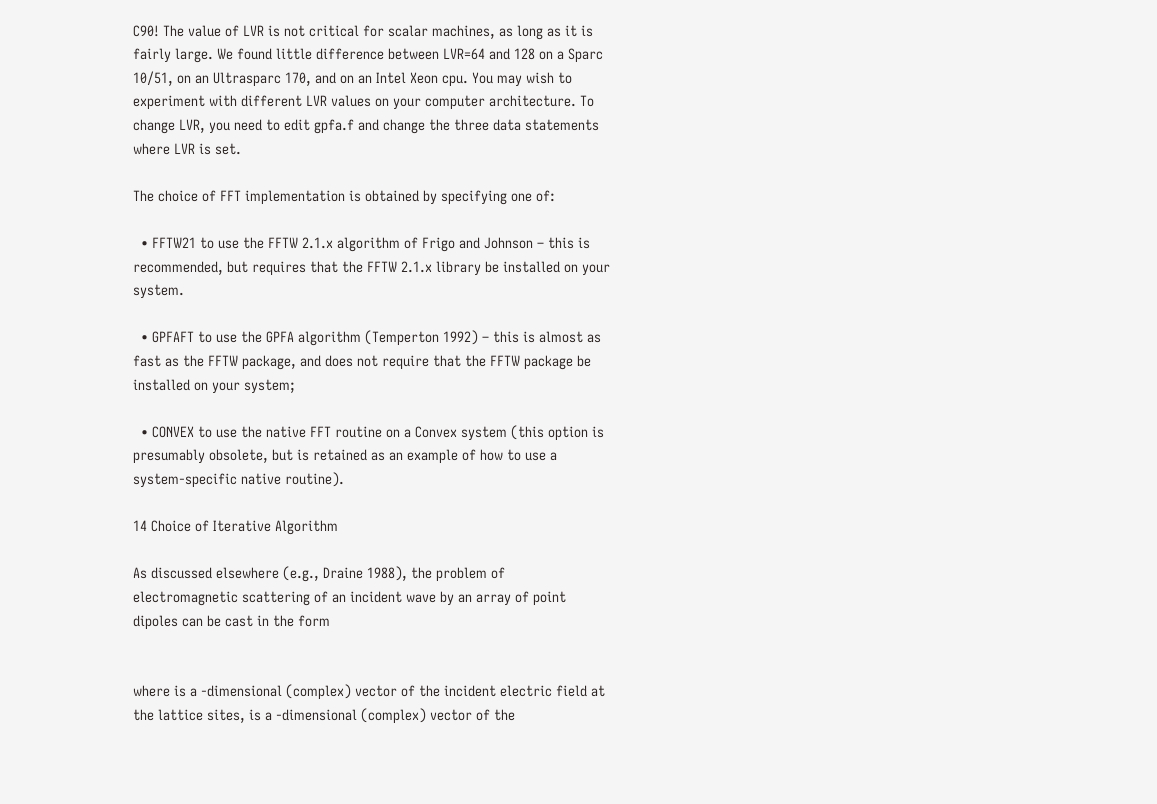C90! The value of LVR is not critical for scalar machines, as long as it is fairly large. We found little difference between LVR=64 and 128 on a Sparc 10/51, on an Ultrasparc 170, and on an Intel Xeon cpu. You may wish to experiment with different LVR values on your computer architecture. To change LVR, you need to edit gpfa.f and change the three data statements where LVR is set.

The choice of FFT implementation is obtained by specifying one of:

  • FFTW21 to use the FFTW 2.1.x algorithm of Frigo and Johnson – this is recommended, but requires that the FFTW 2.1.x library be installed on your system.

  • GPFAFT to use the GPFA algorithm (Temperton 1992) – this is almost as fast as the FFTW package, and does not require that the FFTW package be installed on your system;

  • CONVEX to use the native FFT routine on a Convex system (this option is presumably obsolete, but is retained as an example of how to use a system-specific native routine).

14 Choice of Iterative Algorithm

As discussed elsewhere (e.g., Draine 1988), the problem of electromagnetic scattering of an incident wave by an array of point dipoles can be cast in the form


where is a -dimensional (complex) vector of the incident electric field at the lattice sites, is a -dimensional (complex) vector of the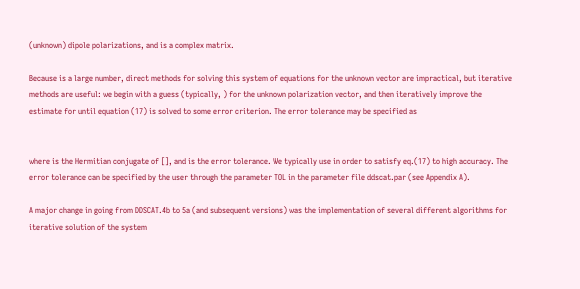(unknown) dipole polarizations, and is a complex matrix.

Because is a large number, direct methods for solving this system of equations for the unknown vector are impractical, but iterative methods are useful: we begin with a guess (typically, ) for the unknown polarization vector, and then iteratively improve the estimate for until equation (17) is solved to some error criterion. The error tolerance may be specified as


where is the Hermitian conjugate of [], and is the error tolerance. We typically use in order to satisfy eq.(17) to high accuracy. The error tolerance can be specified by the user through the parameter TOL in the parameter file ddscat.par (see Appendix A).

A major change in going from DDSCAT.4b to 5a (and subsequent versions) was the implementation of several different algorithms for iterative solution of the system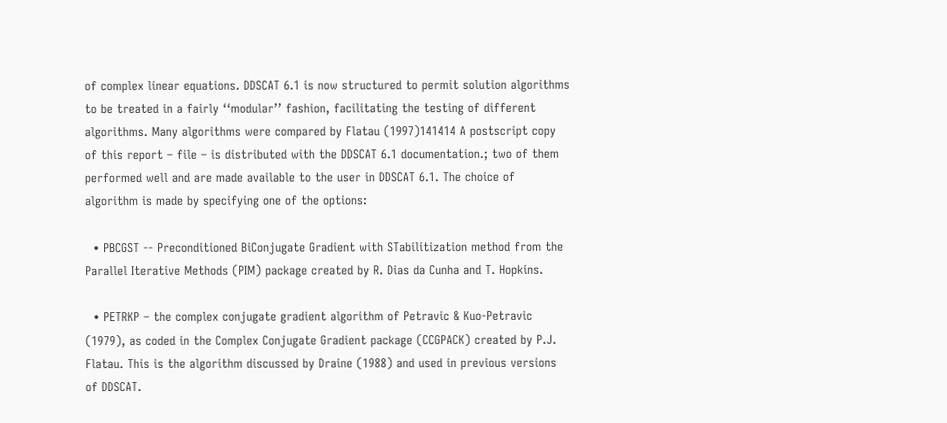of complex linear equations. DDSCAT 6.1 is now structured to permit solution algorithms to be treated in a fairly ‘‘modular’’ fashion, facilitating the testing of different algorithms. Many algorithms were compared by Flatau (1997)141414 A postscript copy of this report – file – is distributed with the DDSCAT 6.1 documentation.; two of them performed well and are made available to the user in DDSCAT 6.1. The choice of algorithm is made by specifying one of the options:

  • PBCGST -- Preconditioned BiConjugate Gradient with STabilitization method from the Parallel Iterative Methods (PIM) package created by R. Dias da Cunha and T. Hopkins.

  • PETRKP – the complex conjugate gradient algorithm of Petravic & Kuo-Petravic (1979), as coded in the Complex Conjugate Gradient package (CCGPACK) created by P.J. Flatau. This is the algorithm discussed by Draine (1988) and used in previous versions of DDSCAT.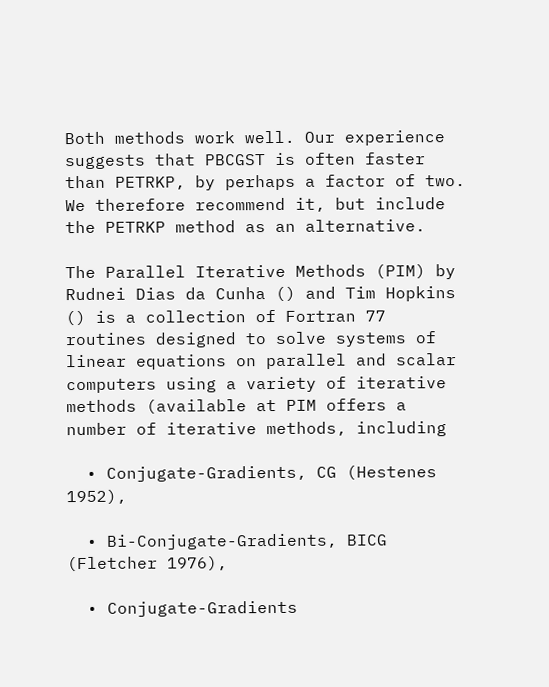Both methods work well. Our experience suggests that PBCGST is often faster than PETRKP, by perhaps a factor of two. We therefore recommend it, but include the PETRKP method as an alternative.

The Parallel Iterative Methods (PIM) by Rudnei Dias da Cunha () and Tim Hopkins () is a collection of Fortran 77 routines designed to solve systems of linear equations on parallel and scalar computers using a variety of iterative methods (available at PIM offers a number of iterative methods, including

  • Conjugate-Gradients, CG (Hestenes 1952),

  • Bi-Conjugate-Gradients, BICG (Fletcher 1976),

  • Conjugate-Gradients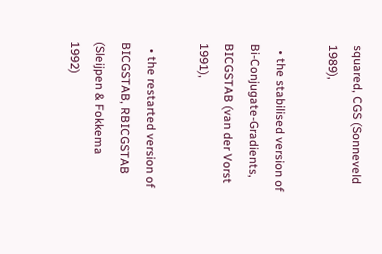squared, CGS (Sonneveld 1989),

  • the stabilised version of Bi-Conjugate-Gradients, BICGSTAB (van der Vorst 1991),

  • the restarted version of BICGSTAB, RBICGSTAB (Sleijpen & Fokkema 1992)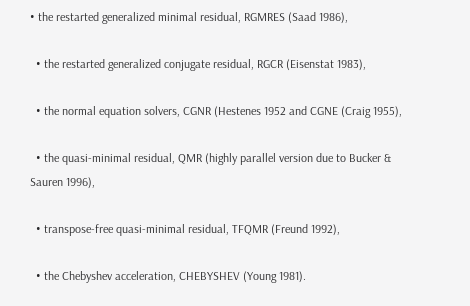• the restarted generalized minimal residual, RGMRES (Saad 1986),

  • the restarted generalized conjugate residual, RGCR (Eisenstat 1983),

  • the normal equation solvers, CGNR (Hestenes 1952 and CGNE (Craig 1955),

  • the quasi-minimal residual, QMR (highly parallel version due to Bucker & Sauren 1996),

  • transpose-free quasi-minimal residual, TFQMR (Freund 1992),

  • the Chebyshev acceleration, CHEBYSHEV (Young 1981).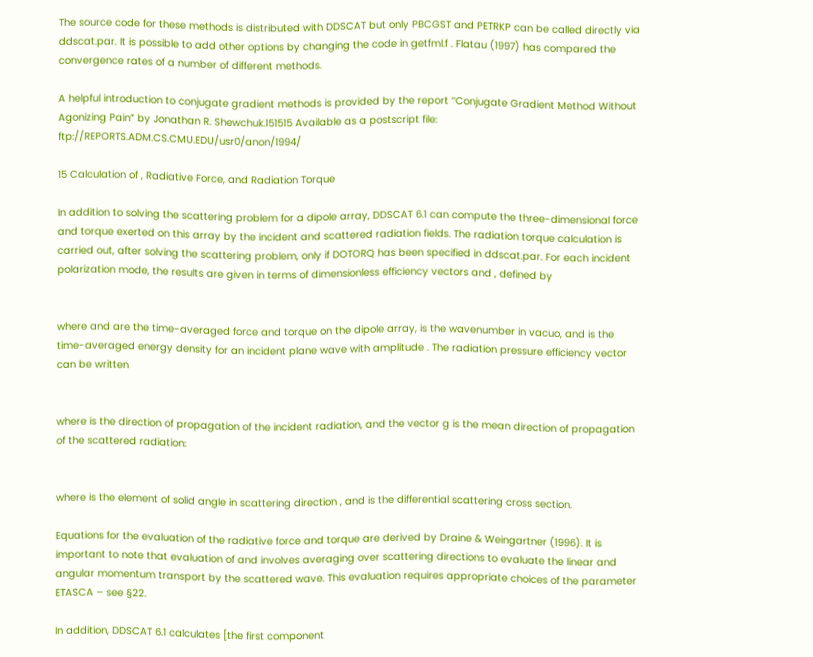The source code for these methods is distributed with DDSCAT but only PBCGST and PETRKP can be called directly via ddscat.par. It is possible to add other options by changing the code in getfml.f . Flatau (1997) has compared the convergence rates of a number of different methods.

A helpful introduction to conjugate gradient methods is provided by the report ‘‘Conjugate Gradient Method Without Agonizing Pain” by Jonathan R. Shewchuk.151515 Available as a postscript file: ftp://REPORTS.ADM.CS.CMU.EDU/usr0/anon/1994/

15 Calculation of , Radiative Force, and Radiation Torque

In addition to solving the scattering problem for a dipole array, DDSCAT 6.1 can compute the three-dimensional force and torque exerted on this array by the incident and scattered radiation fields. The radiation torque calculation is carried out, after solving the scattering problem, only if DOTORQ has been specified in ddscat.par. For each incident polarization mode, the results are given in terms of dimensionless efficiency vectors and , defined by


where and are the time-averaged force and torque on the dipole array, is the wavenumber in vacuo, and is the time-averaged energy density for an incident plane wave with amplitude . The radiation pressure efficiency vector can be written


where is the direction of propagation of the incident radiation, and the vector g is the mean direction of propagation of the scattered radiation:


where is the element of solid angle in scattering direction , and is the differential scattering cross section.

Equations for the evaluation of the radiative force and torque are derived by Draine & Weingartner (1996). It is important to note that evaluation of and involves averaging over scattering directions to evaluate the linear and angular momentum transport by the scattered wave. This evaluation requires appropriate choices of the parameter ETASCA – see §22.

In addition, DDSCAT 6.1 calculates [the first component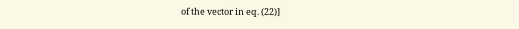of the vector in eq. (22)]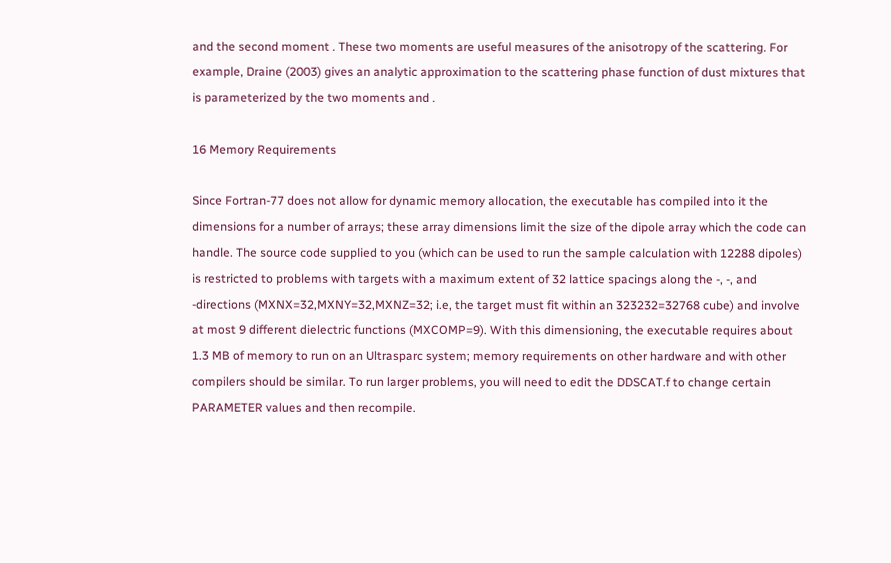and the second moment . These two moments are useful measures of the anisotropy of the scattering. For example, Draine (2003) gives an analytic approximation to the scattering phase function of dust mixtures that is parameterized by the two moments and .

16 Memory Requirements

Since Fortran-77 does not allow for dynamic memory allocation, the executable has compiled into it the dimensions for a number of arrays; these array dimensions limit the size of the dipole array which the code can handle. The source code supplied to you (which can be used to run the sample calculation with 12288 dipoles) is restricted to problems with targets with a maximum extent of 32 lattice spacings along the -, -, and -directions (MXNX=32,MXNY=32,MXNZ=32; i.e, the target must fit within an 323232=32768 cube) and involve at most 9 different dielectric functions (MXCOMP=9). With this dimensioning, the executable requires about 1.3 MB of memory to run on an Ultrasparc system; memory requirements on other hardware and with other compilers should be similar. To run larger problems, you will need to edit the DDSCAT.f to change certain PARAMETER values and then recompile.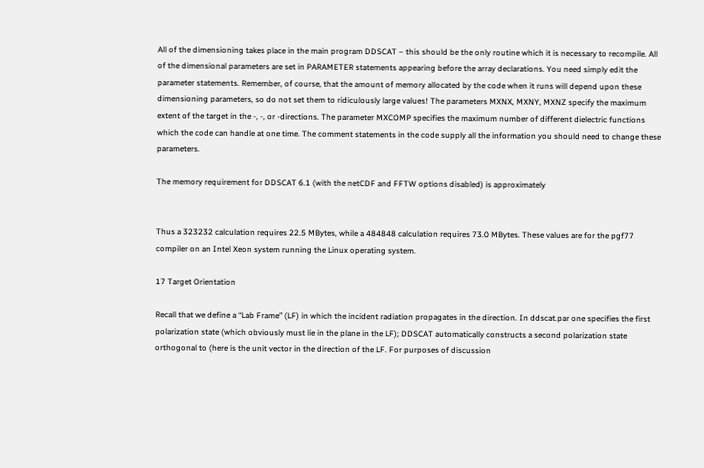All of the dimensioning takes place in the main program DDSCAT – this should be the only routine which it is necessary to recompile. All of the dimensional parameters are set in PARAMETER statements appearing before the array declarations. You need simply edit the parameter statements. Remember, of course, that the amount of memory allocated by the code when it runs will depend upon these dimensioning parameters, so do not set them to ridiculously large values! The parameters MXNX, MXNY, MXNZ specify the maximum extent of the target in the -, -, or -directions. The parameter MXCOMP specifies the maximum number of different dielectric functions which the code can handle at one time. The comment statements in the code supply all the information you should need to change these parameters.

The memory requirement for DDSCAT 6.1 (with the netCDF and FFTW options disabled) is approximately


Thus a 323232 calculation requires 22.5 MBytes, while a 484848 calculation requires 73.0 MBytes. These values are for the pgf77 compiler on an Intel Xeon system running the Linux operating system.

17 Target Orientation

Recall that we define a “Lab Frame” (LF) in which the incident radiation propagates in the direction. In ddscat.par one specifies the first polarization state (which obviously must lie in the plane in the LF); DDSCAT automatically constructs a second polarization state orthogonal to (here is the unit vector in the direction of the LF. For purposes of discussion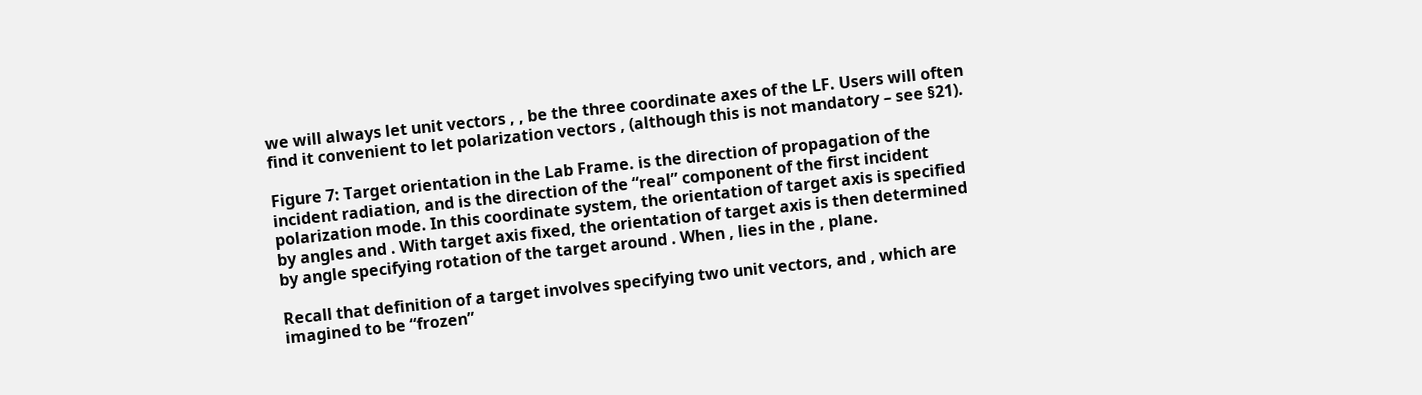we will always let unit vectors , , be the three coordinate axes of the LF. Users will often find it convenient to let polarization vectors , (although this is not mandatory – see §21).

Figure 7: Target orientation in the Lab Frame. is the direction of propagation of the incident radiation, and is the direction of the “real” component of the first incident polarization mode. In this coordinate system, the orientation of target axis is specified by angles and . With target axis fixed, the orientation of target axis is then determined by angle specifying rotation of the target around . When , lies in the , plane.

Recall that definition of a target involves specifying two unit vectors, and , which are imagined to be “frozen”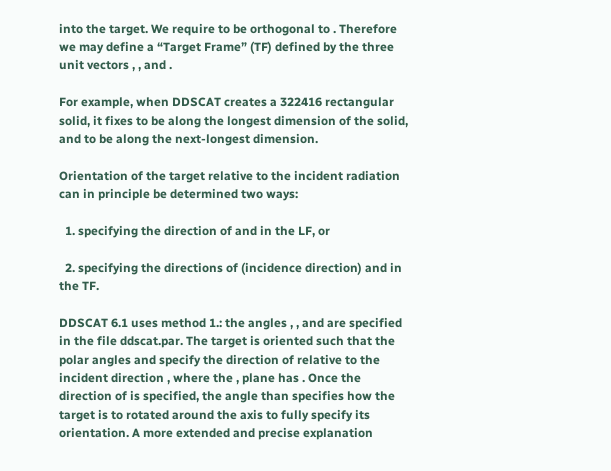into the target. We require to be orthogonal to . Therefore we may define a “Target Frame” (TF) defined by the three unit vectors , , and .

For example, when DDSCAT creates a 322416 rectangular solid, it fixes to be along the longest dimension of the solid, and to be along the next-longest dimension.

Orientation of the target relative to the incident radiation can in principle be determined two ways:

  1. specifying the direction of and in the LF, or

  2. specifying the directions of (incidence direction) and in the TF.

DDSCAT 6.1 uses method 1.: the angles , , and are specified in the file ddscat.par. The target is oriented such that the polar angles and specify the direction of relative to the incident direction , where the , plane has . Once the direction of is specified, the angle than specifies how the target is to rotated around the axis to fully specify its orientation. A more extended and precise explanation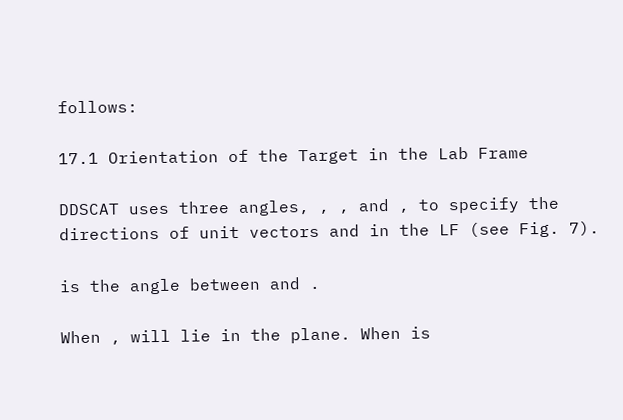follows:

17.1 Orientation of the Target in the Lab Frame

DDSCAT uses three angles, , , and , to specify the directions of unit vectors and in the LF (see Fig. 7).

is the angle between and .

When , will lie in the plane. When is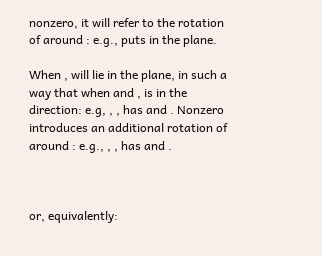nonzero, it will refer to the rotation of around : e.g., puts in the plane.

When , will lie in the plane, in such a way that when and , is in the direction: e.g, , , has and . Nonzero introduces an additional rotation of around : e.g., , , has and .



or, equivalently: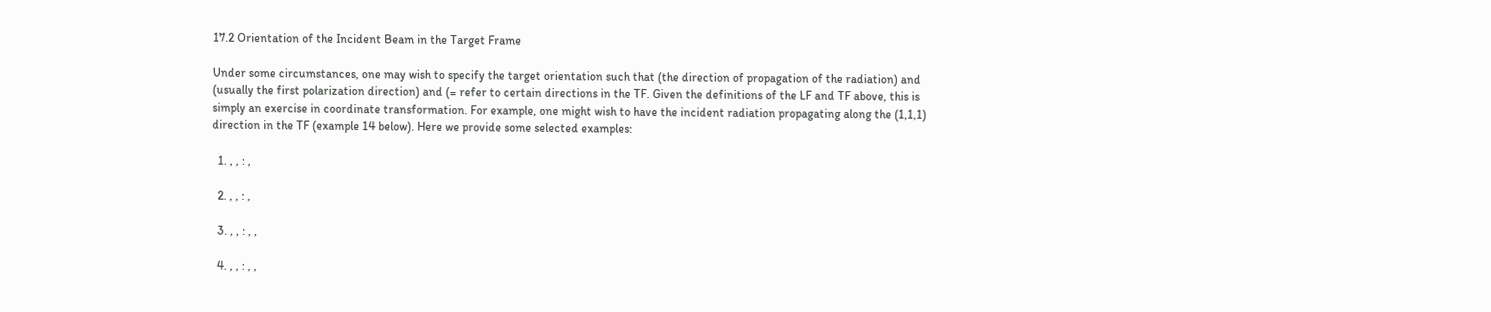17.2 Orientation of the Incident Beam in the Target Frame

Under some circumstances, one may wish to specify the target orientation such that (the direction of propagation of the radiation) and (usually the first polarization direction) and (= refer to certain directions in the TF. Given the definitions of the LF and TF above, this is simply an exercise in coordinate transformation. For example, one might wish to have the incident radiation propagating along the (1,1,1) direction in the TF (example 14 below). Here we provide some selected examples:

  1. , , : ,

  2. , , : ,

  3. , , : , ,

  4. , , : , ,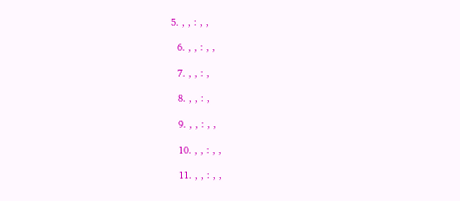5. , , : , ,

  6. , , : , ,

  7. , , : ,

  8. , , : ,

  9. , , : , ,

  10. , , : , ,

  11. , , : , ,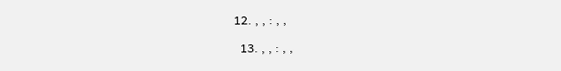12. , , : , ,

  13. , , : , ,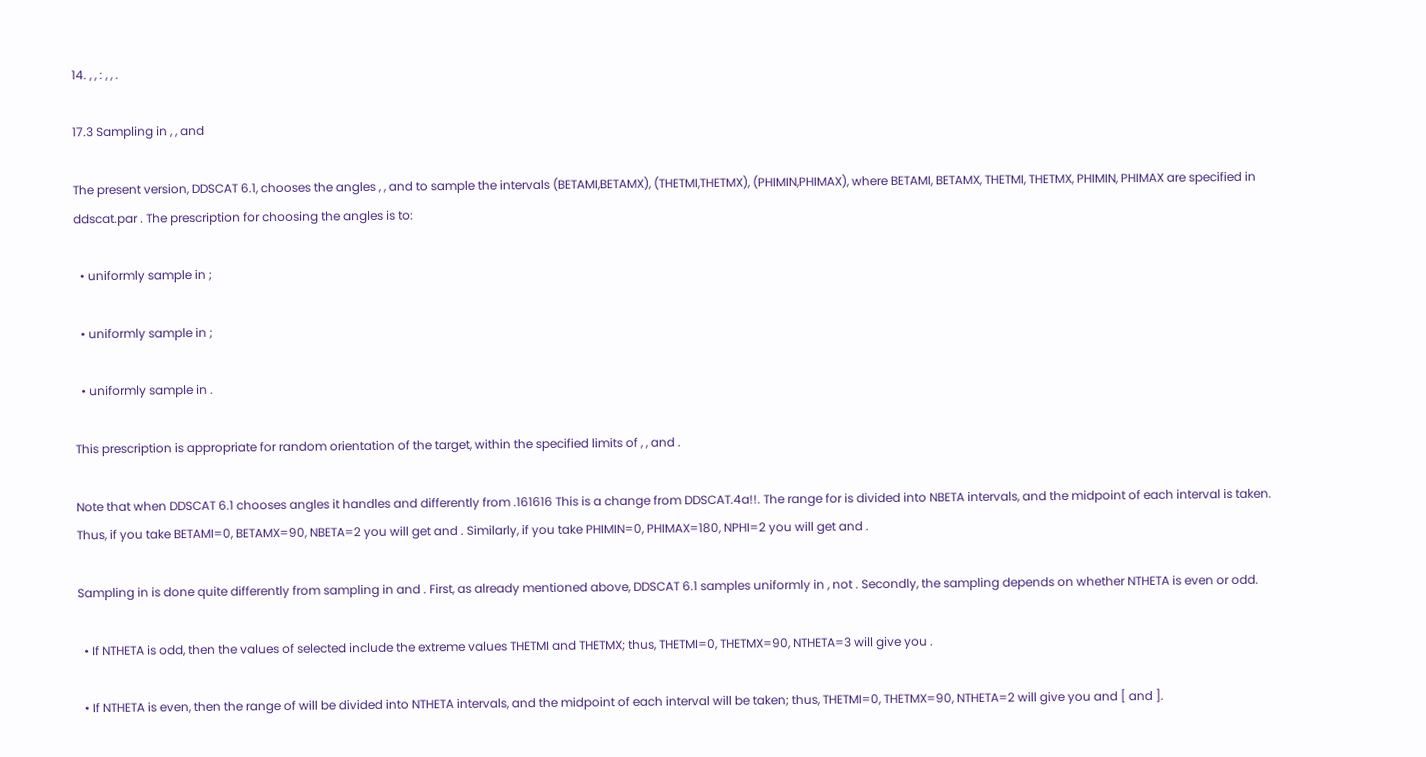14. , , : , , .

17.3 Sampling in , , and

The present version, DDSCAT 6.1, chooses the angles , , and to sample the intervals (BETAMI,BETAMX), (THETMI,THETMX), (PHIMIN,PHIMAX), where BETAMI, BETAMX, THETMI, THETMX, PHIMIN, PHIMAX are specified in ddscat.par . The prescription for choosing the angles is to:

  • uniformly sample in ;

  • uniformly sample in ;

  • uniformly sample in .

This prescription is appropriate for random orientation of the target, within the specified limits of , , and .

Note that when DDSCAT 6.1 chooses angles it handles and differently from .161616 This is a change from DDSCAT.4a!!. The range for is divided into NBETA intervals, and the midpoint of each interval is taken. Thus, if you take BETAMI=0, BETAMX=90, NBETA=2 you will get and . Similarly, if you take PHIMIN=0, PHIMAX=180, NPHI=2 you will get and .

Sampling in is done quite differently from sampling in and . First, as already mentioned above, DDSCAT 6.1 samples uniformly in , not . Secondly, the sampling depends on whether NTHETA is even or odd.

  • If NTHETA is odd, then the values of selected include the extreme values THETMI and THETMX; thus, THETMI=0, THETMX=90, NTHETA=3 will give you .

  • If NTHETA is even, then the range of will be divided into NTHETA intervals, and the midpoint of each interval will be taken; thus, THETMI=0, THETMX=90, NTHETA=2 will give you and [ and ].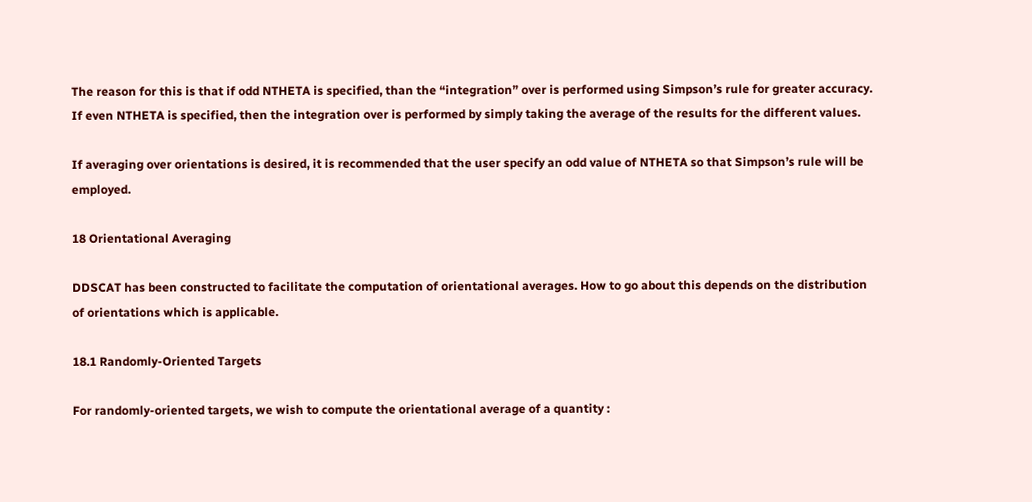The reason for this is that if odd NTHETA is specified, than the “integration” over is performed using Simpson’s rule for greater accuracy. If even NTHETA is specified, then the integration over is performed by simply taking the average of the results for the different values.

If averaging over orientations is desired, it is recommended that the user specify an odd value of NTHETA so that Simpson’s rule will be employed.

18 Orientational Averaging

DDSCAT has been constructed to facilitate the computation of orientational averages. How to go about this depends on the distribution of orientations which is applicable.

18.1 Randomly-Oriented Targets

For randomly-oriented targets, we wish to compute the orientational average of a quantity :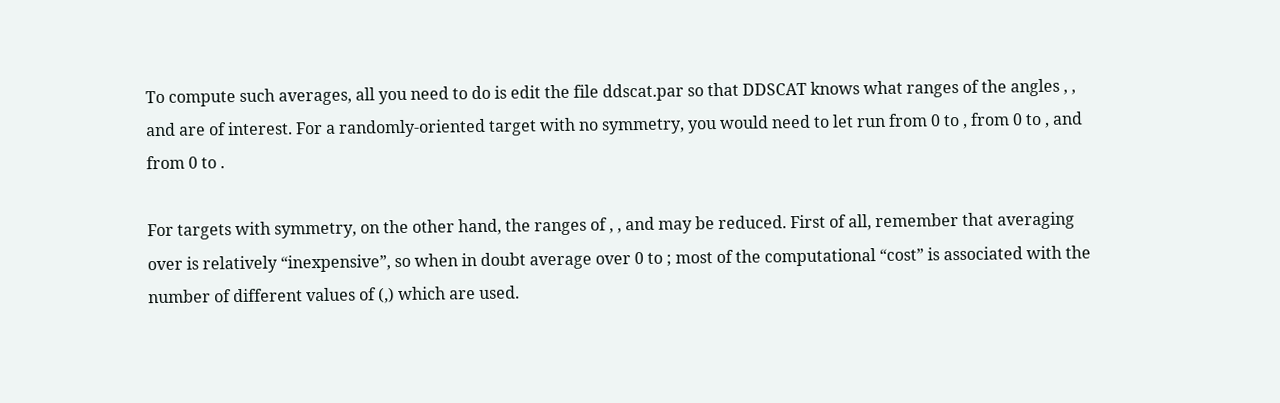To compute such averages, all you need to do is edit the file ddscat.par so that DDSCAT knows what ranges of the angles , , and are of interest. For a randomly-oriented target with no symmetry, you would need to let run from 0 to , from 0 to , and from 0 to .

For targets with symmetry, on the other hand, the ranges of , , and may be reduced. First of all, remember that averaging over is relatively “inexpensive”, so when in doubt average over 0 to ; most of the computational “cost” is associated with the number of different values of (,) which are used.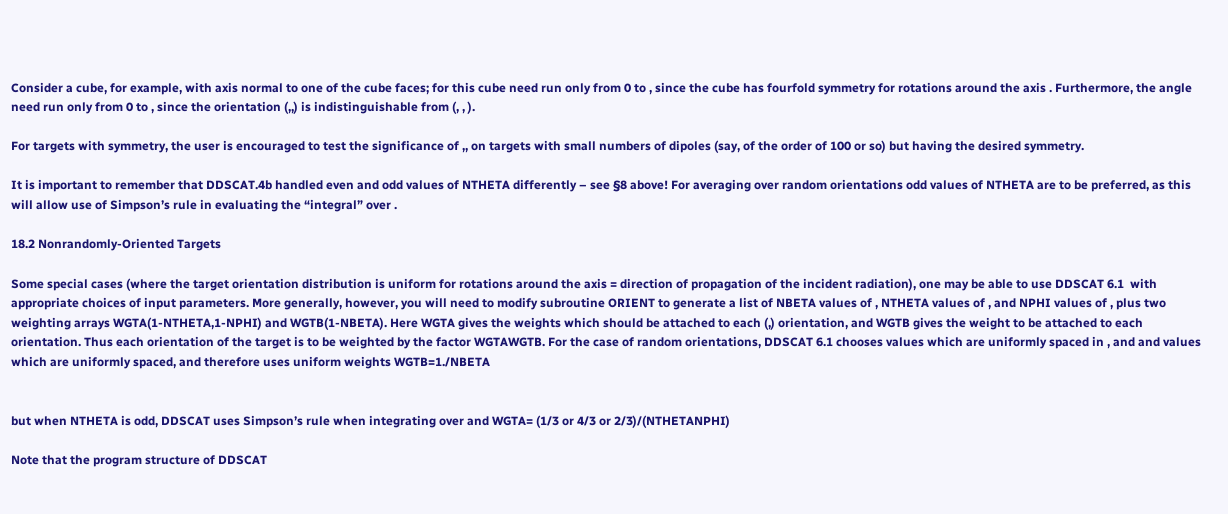Consider a cube, for example, with axis normal to one of the cube faces; for this cube need run only from 0 to , since the cube has fourfold symmetry for rotations around the axis . Furthermore, the angle need run only from 0 to , since the orientation (,,) is indistinguishable from (, , ).

For targets with symmetry, the user is encouraged to test the significance of ,, on targets with small numbers of dipoles (say, of the order of 100 or so) but having the desired symmetry.

It is important to remember that DDSCAT.4b handled even and odd values of NTHETA differently – see §8 above! For averaging over random orientations odd values of NTHETA are to be preferred, as this will allow use of Simpson’s rule in evaluating the “integral” over .

18.2 Nonrandomly-Oriented Targets

Some special cases (where the target orientation distribution is uniform for rotations around the axis = direction of propagation of the incident radiation), one may be able to use DDSCAT 6.1  with appropriate choices of input parameters. More generally, however, you will need to modify subroutine ORIENT to generate a list of NBETA values of , NTHETA values of , and NPHI values of , plus two weighting arrays WGTA(1-NTHETA,1-NPHI) and WGTB(1-NBETA). Here WGTA gives the weights which should be attached to each (,) orientation, and WGTB gives the weight to be attached to each orientation. Thus each orientation of the target is to be weighted by the factor WGTAWGTB. For the case of random orientations, DDSCAT 6.1 chooses values which are uniformly spaced in , and and values which are uniformly spaced, and therefore uses uniform weights WGTB=1./NBETA


but when NTHETA is odd, DDSCAT uses Simpson’s rule when integrating over and WGTA= (1/3 or 4/3 or 2/3)/(NTHETANPHI)

Note that the program structure of DDSCAT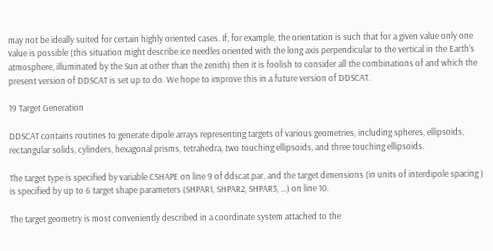may not be ideally suited for certain highly oriented cases. If, for example, the orientation is such that for a given value only one value is possible (this situation might describe ice needles oriented with the long axis perpendicular to the vertical in the Earth’s atmosphere, illuminated by the Sun at other than the zenith) then it is foolish to consider all the combinations of and which the present version of DDSCAT is set up to do. We hope to improve this in a future version of DDSCAT.

19 Target Generation

DDSCAT contains routines to generate dipole arrays representing targets of various geometries, including spheres, ellipsoids, rectangular solids, cylinders, hexagonal prisms, tetrahedra, two touching ellipsoids, and three touching ellipsoids.

The target type is specified by variable CSHAPE on line 9 of ddscat.par, and the target dimensions (in units of interdipole spacing ) is specified by up to 6 target shape parameters (SHPAR1, SHPAR2, SHPAR3, …) on line 10.

The target geometry is most conveniently described in a coordinate system attached to the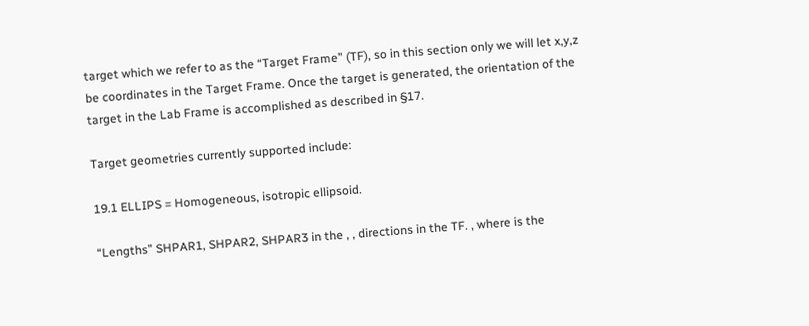target which we refer to as the “Target Frame” (TF), so in this section only we will let x,y,z be coordinates in the Target Frame. Once the target is generated, the orientation of the target in the Lab Frame is accomplished as described in §17.

Target geometries currently supported include:

19.1 ELLIPS = Homogeneous, isotropic ellipsoid.

“Lengths” SHPAR1, SHPAR2, SHPAR3 in the , , directions in the TF. , where is the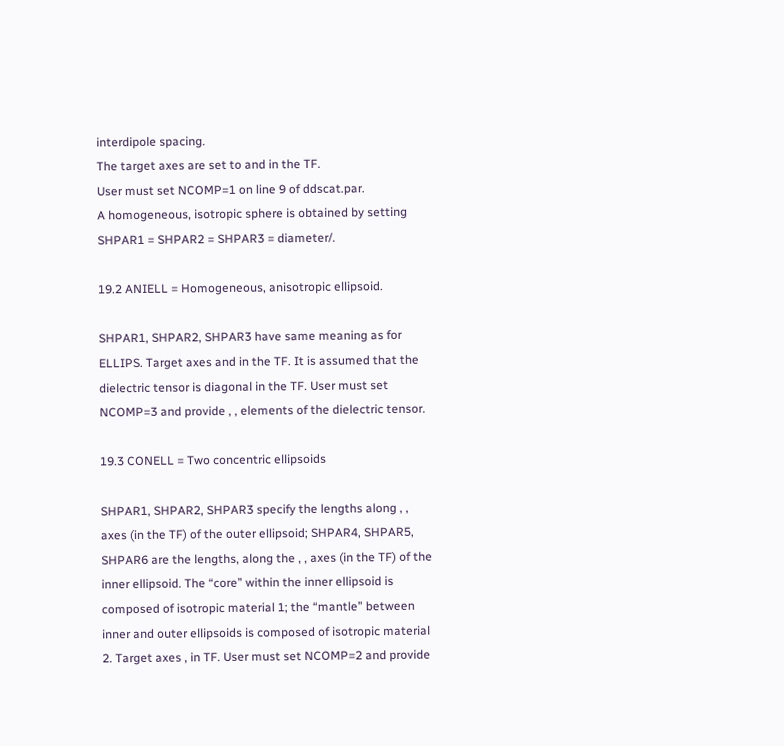interdipole spacing.
The target axes are set to and in the TF.
User must set NCOMP=1 on line 9 of ddscat.par.
A homogeneous, isotropic sphere is obtained by setting SHPAR1 = SHPAR2 = SHPAR3 = diameter/.

19.2 ANIELL = Homogeneous, anisotropic ellipsoid.

SHPAR1, SHPAR2, SHPAR3 have same meaning as for ELLIPS. Target axes and in the TF. It is assumed that the dielectric tensor is diagonal in the TF. User must set NCOMP=3 and provide , , elements of the dielectric tensor.

19.3 CONELL = Two concentric ellipsoids

SHPAR1, SHPAR2, SHPAR3 specify the lengths along , , axes (in the TF) of the outer ellipsoid; SHPAR4, SHPAR5, SHPAR6 are the lengths, along the , , axes (in the TF) of the inner ellipsoid. The “core” within the inner ellipsoid is composed of isotropic material 1; the “mantle” between inner and outer ellipsoids is composed of isotropic material 2. Target axes , in TF. User must set NCOMP=2 and provide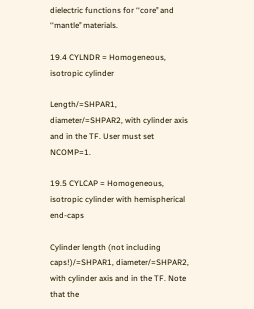dielectric functions for ‘‘core’’ and ‘‘mantle’’ materials.

19.4 CYLNDR = Homogeneous, isotropic cylinder

Length/=SHPAR1, diameter/=SHPAR2, with cylinder axis and in the TF. User must set NCOMP=1.

19.5 CYLCAP = Homogeneous, isotropic cylinder with hemispherical end-caps

Cylinder length (not including caps!)/=SHPAR1, diameter/=SHPAR2, with cylinder axis and in the TF. Note that the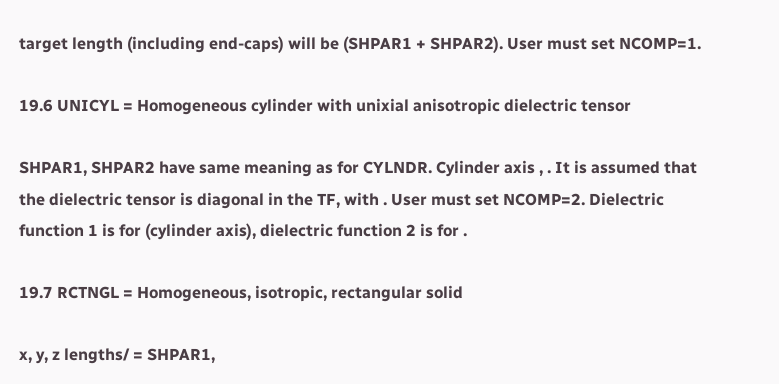target length (including end-caps) will be (SHPAR1 + SHPAR2). User must set NCOMP=1.

19.6 UNICYL = Homogeneous cylinder with unixial anisotropic dielectric tensor

SHPAR1, SHPAR2 have same meaning as for CYLNDR. Cylinder axis , . It is assumed that the dielectric tensor is diagonal in the TF, with . User must set NCOMP=2. Dielectric function 1 is for (cylinder axis), dielectric function 2 is for .

19.7 RCTNGL = Homogeneous, isotropic, rectangular solid

x, y, z lengths/ = SHPAR1,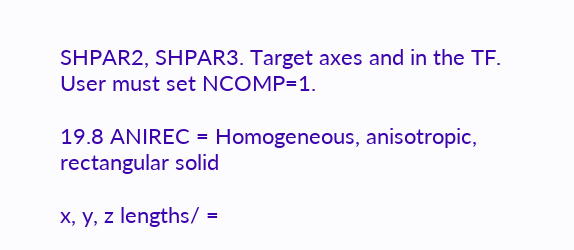SHPAR2, SHPAR3. Target axes and in the TF. User must set NCOMP=1.

19.8 ANIREC = Homogeneous, anisotropic, rectangular solid

x, y, z lengths/ =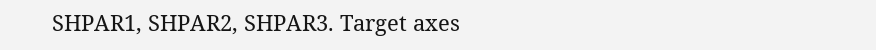SHPAR1, SHPAR2, SHPAR3. Target axes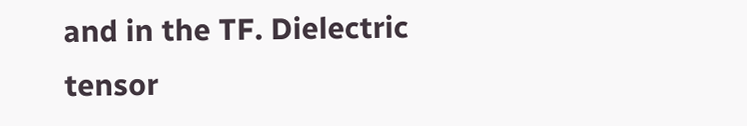and in the TF. Dielectric tensor